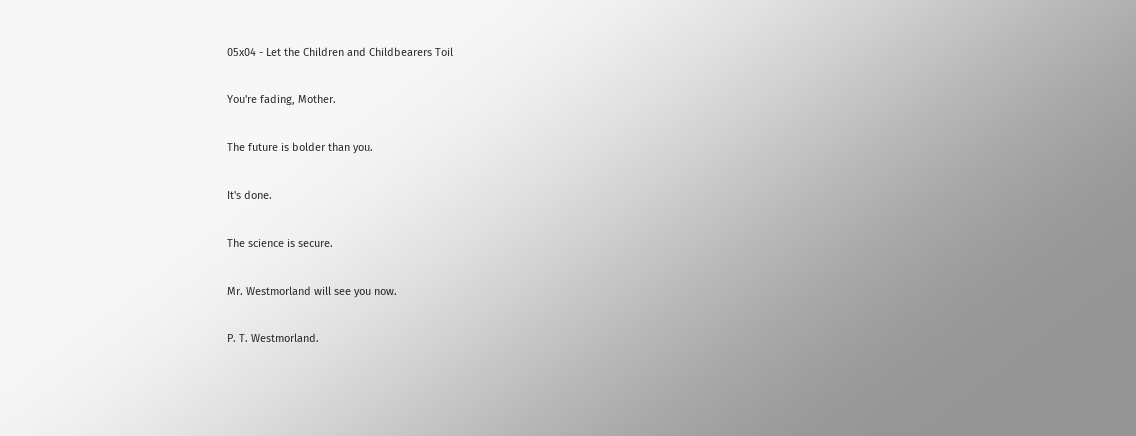05x04 - Let the Children and Childbearers Toil

You're fading, Mother.

The future is bolder than you.

It's done.

The science is secure.

Mr. Westmorland will see you now.

P. T. Westmorland.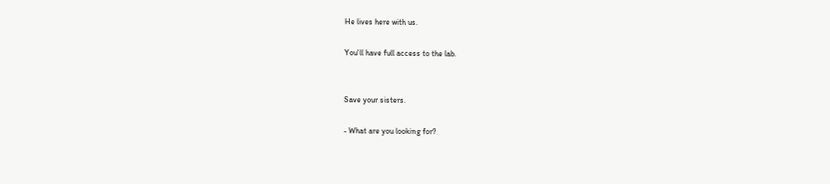He lives here with us.

You'll have full access to the lab.


Save your sisters.

- What are you looking for?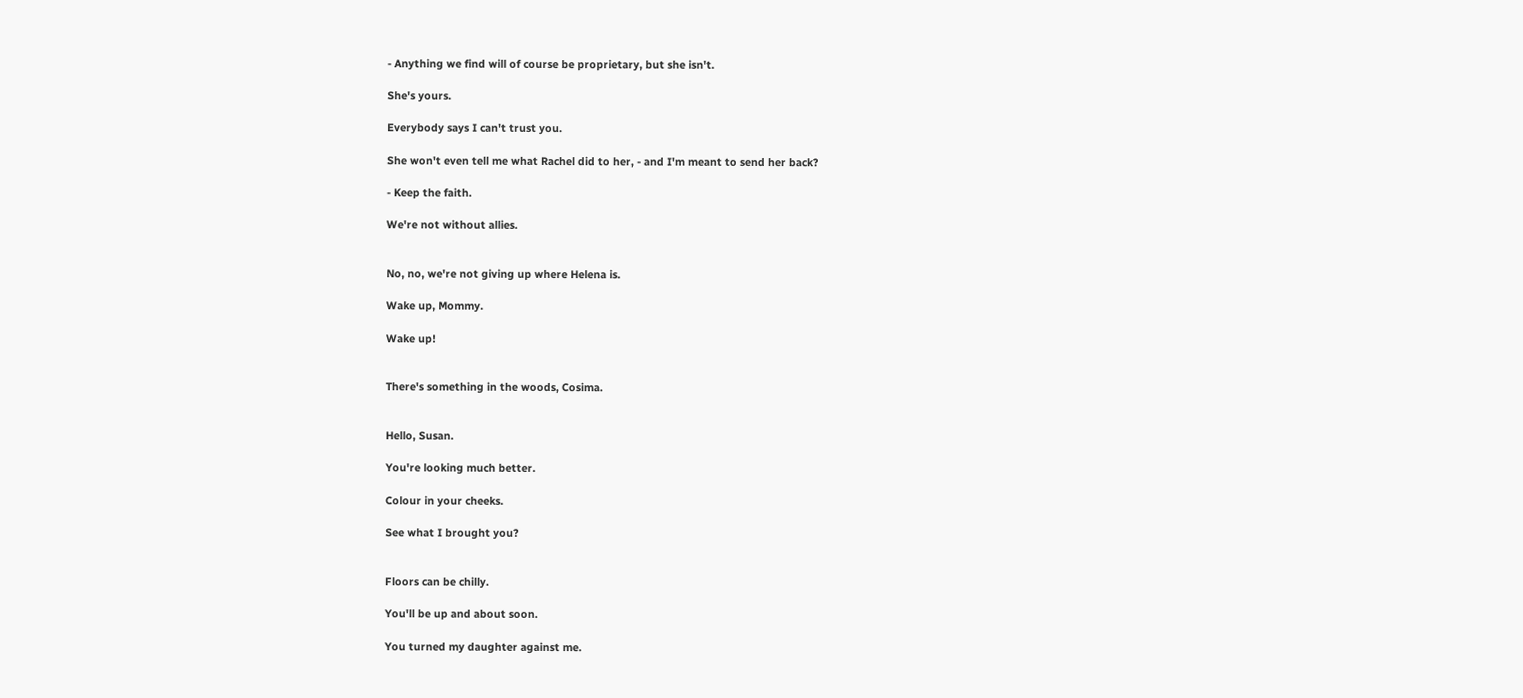- Anything we find will of course be proprietary, but she isn't.

She's yours.

Everybody says I can't trust you.

She won't even tell me what Rachel did to her, - and I'm meant to send her back?

- Keep the faith.

We're not without allies.


No, no, we're not giving up where Helena is.

Wake up, Mommy.

Wake up!


There's something in the woods, Cosima.


Hello, Susan.

You're looking much better.

Colour in your cheeks.

See what I brought you?


Floors can be chilly.

You'll be up and about soon.

You turned my daughter against me.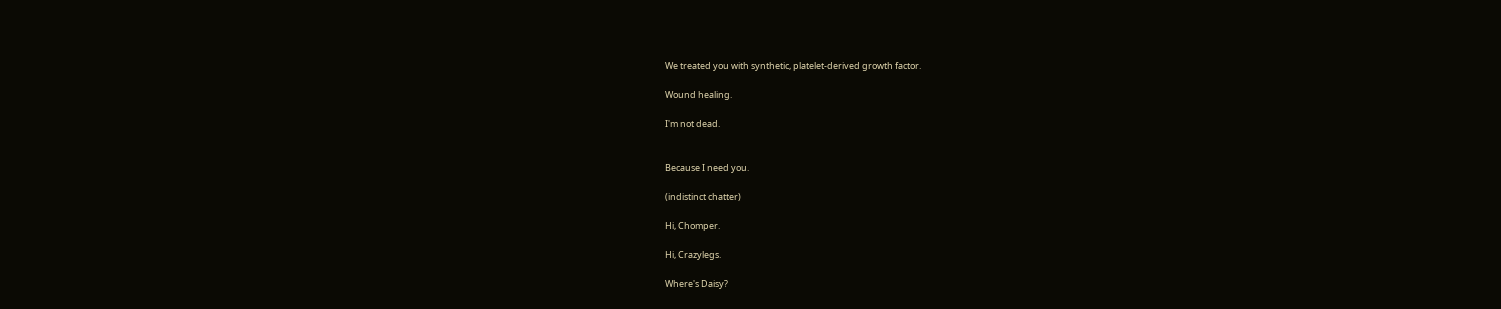We treated you with synthetic, platelet-derived growth factor.

Wound healing.

I'm not dead.


Because I need you.

(indistinct chatter)

Hi, Chomper.

Hi, Crazylegs.

Where's Daisy?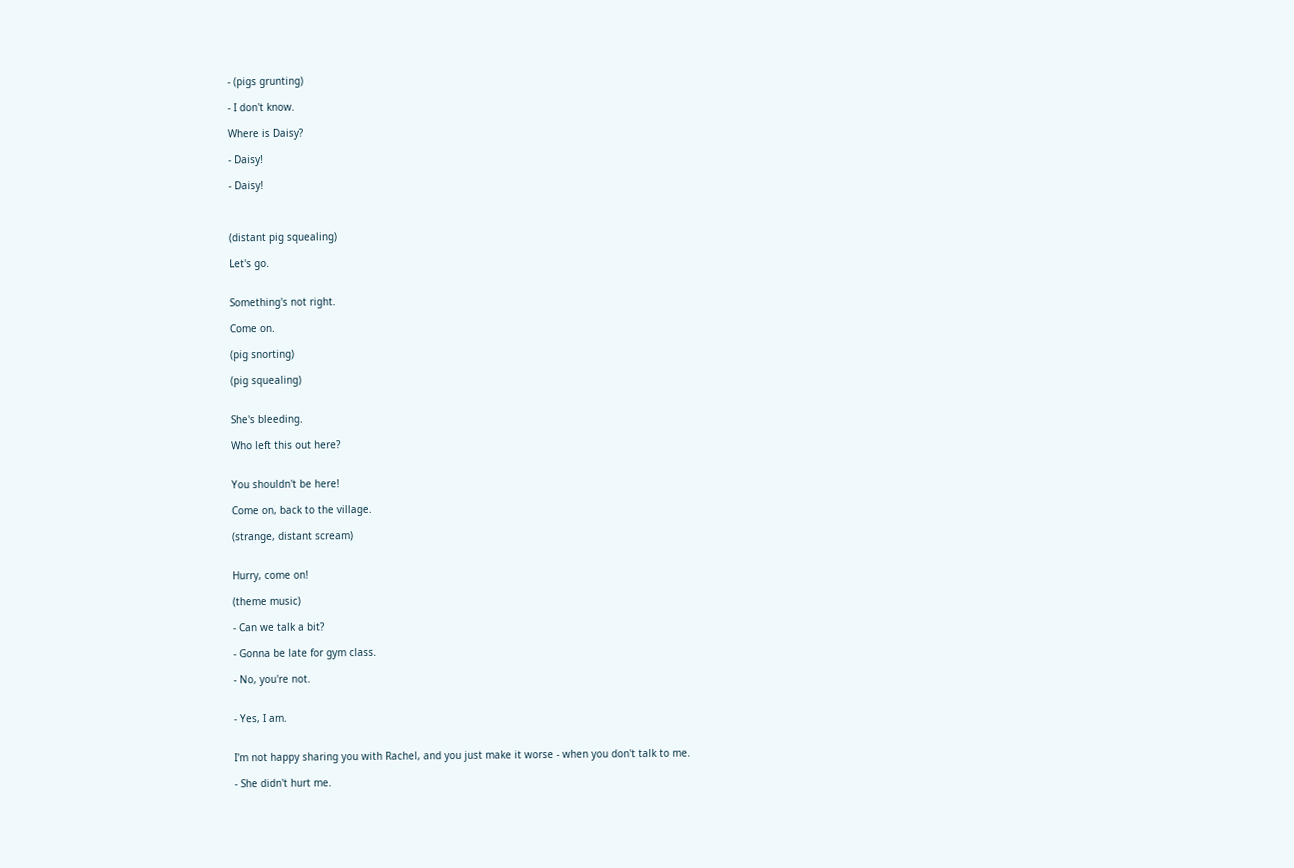- (pigs grunting)

- I don't know.

Where is Daisy?

- Daisy!

- Daisy!



(distant pig squealing)

Let's go.


Something's not right.

Come on.

(pig snorting)

(pig squealing)


She's bleeding.

Who left this out here?


You shouldn't be here!

Come on, back to the village.

(strange, distant scream)


Hurry, come on!

(theme music)

- Can we talk a bit?

- Gonna be late for gym class.

- No, you're not.


- Yes, I am.


I'm not happy sharing you with Rachel, and you just make it worse - when you don't talk to me.

- She didn't hurt me.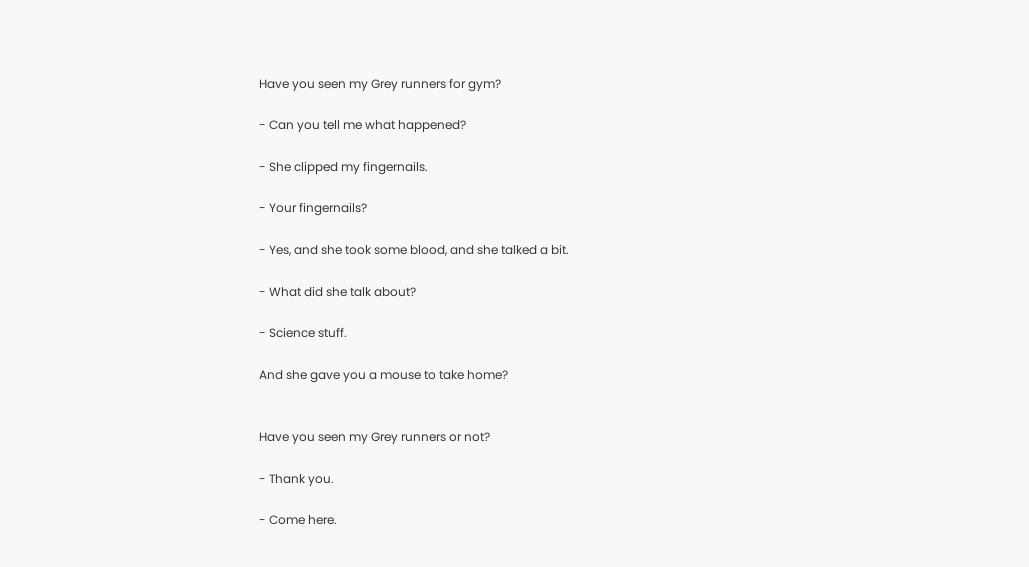Have you seen my Grey runners for gym?

- Can you tell me what happened?

- She clipped my fingernails.

- Your fingernails?

- Yes, and she took some blood, and she talked a bit.

- What did she talk about?

- Science stuff.

And she gave you a mouse to take home?


Have you seen my Grey runners or not?

- Thank you.

- Come here.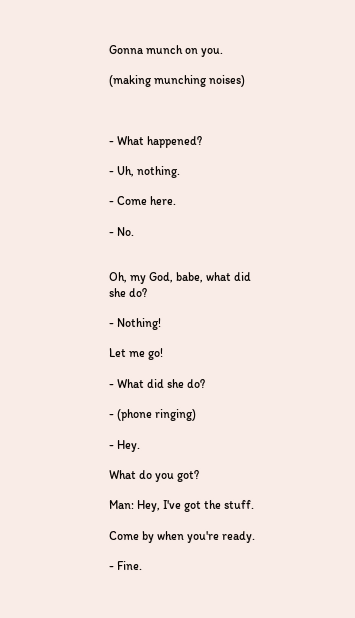Gonna munch on you.

(making munching noises)



- What happened?

- Uh, nothing.

- Come here.

- No.


Oh, my God, babe, what did she do?

- Nothing!

Let me go!

- What did she do?

- (phone ringing)

- Hey.

What do you got?

Man: Hey, I've got the stuff.

Come by when you're ready.

- Fine.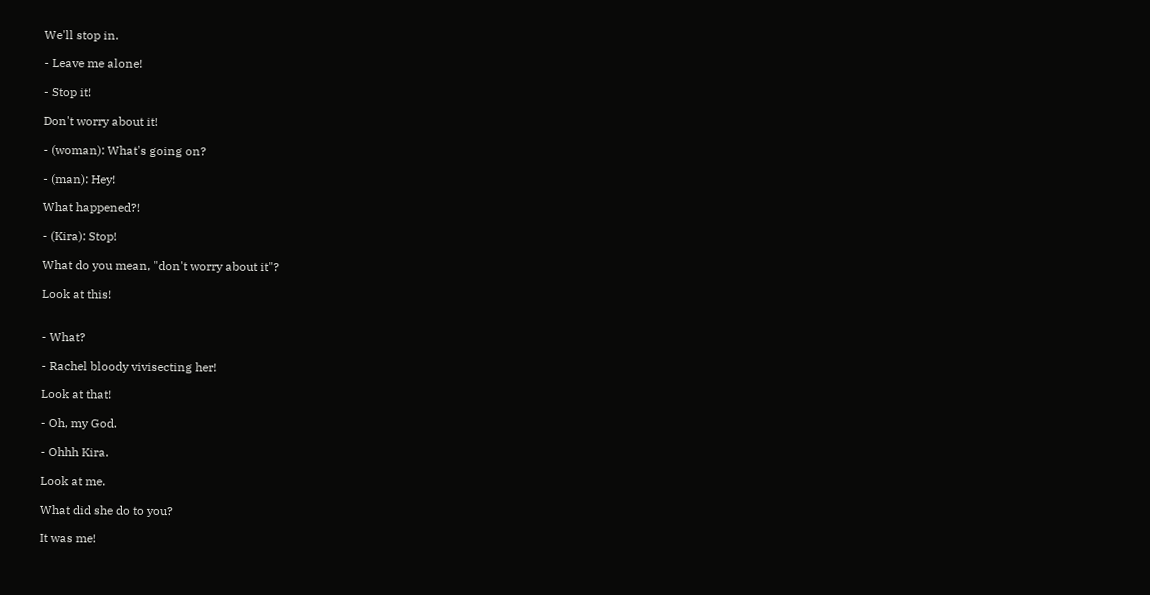We'll stop in.

- Leave me alone!

- Stop it!

Don't worry about it!

- (woman): What's going on?

- (man): Hey!

What happened?!

- (Kira): Stop!

What do you mean, "don't worry about it"?

Look at this!


- What?

- Rachel bloody vivisecting her!

Look at that!

- Oh, my God.

- Ohhh Kira.

Look at me.

What did she do to you?

It was me!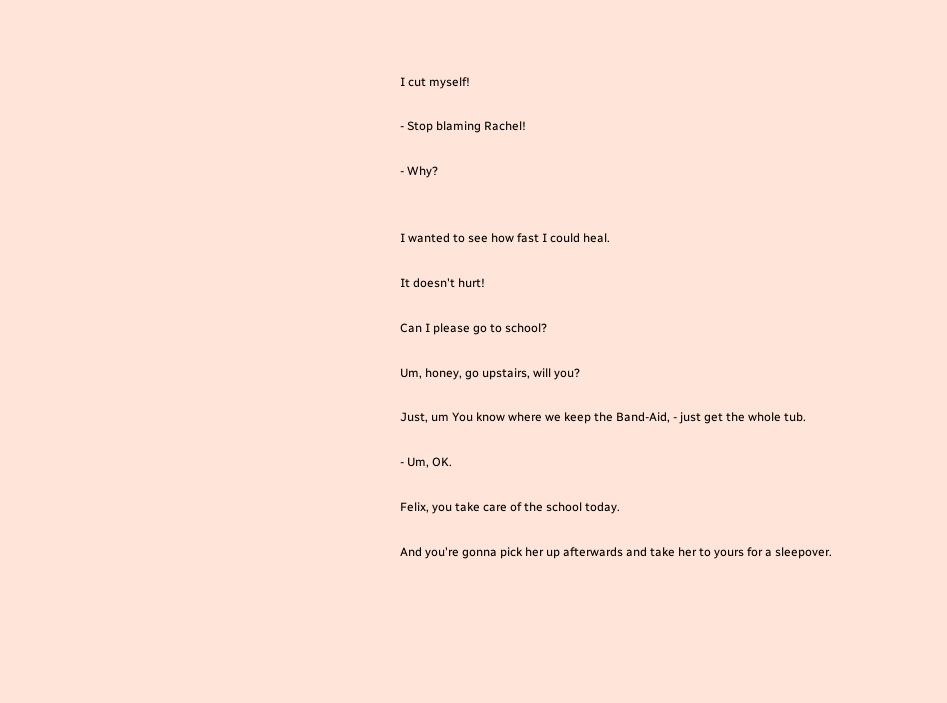I cut myself!

- Stop blaming Rachel!

- Why?


I wanted to see how fast I could heal.

It doesn't hurt!

Can I please go to school?

Um, honey, go upstairs, will you?

Just, um You know where we keep the Band-Aid, - just get the whole tub.

- Um, OK.

Felix, you take care of the school today.

And you're gonna pick her up afterwards and take her to yours for a sleepover.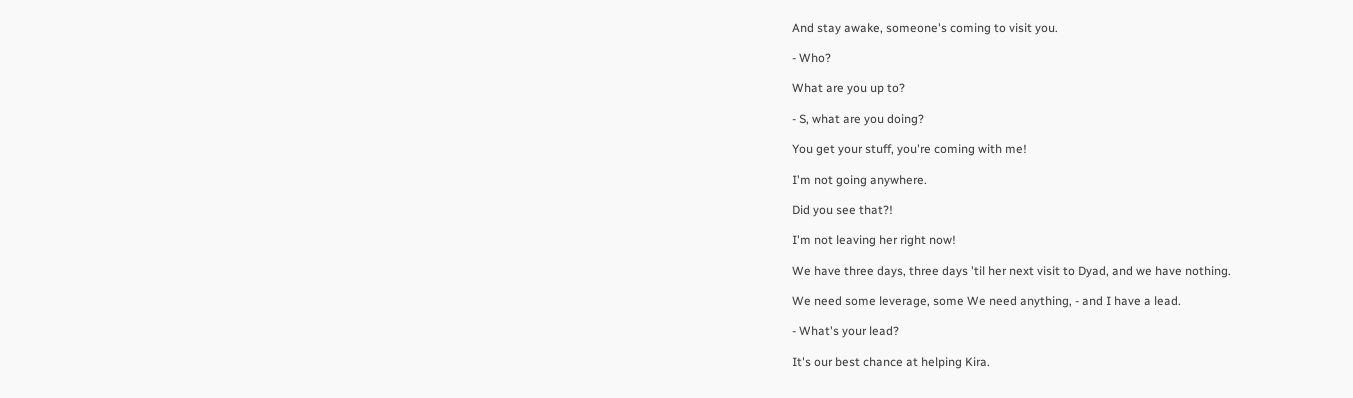And stay awake, someone's coming to visit you.

- Who?

What are you up to?

- S, what are you doing?

You get your stuff, you're coming with me!

I'm not going anywhere.

Did you see that?!

I'm not leaving her right now!

We have three days, three days 'til her next visit to Dyad, and we have nothing.

We need some leverage, some We need anything, - and I have a lead.

- What's your lead?

It's our best chance at helping Kira.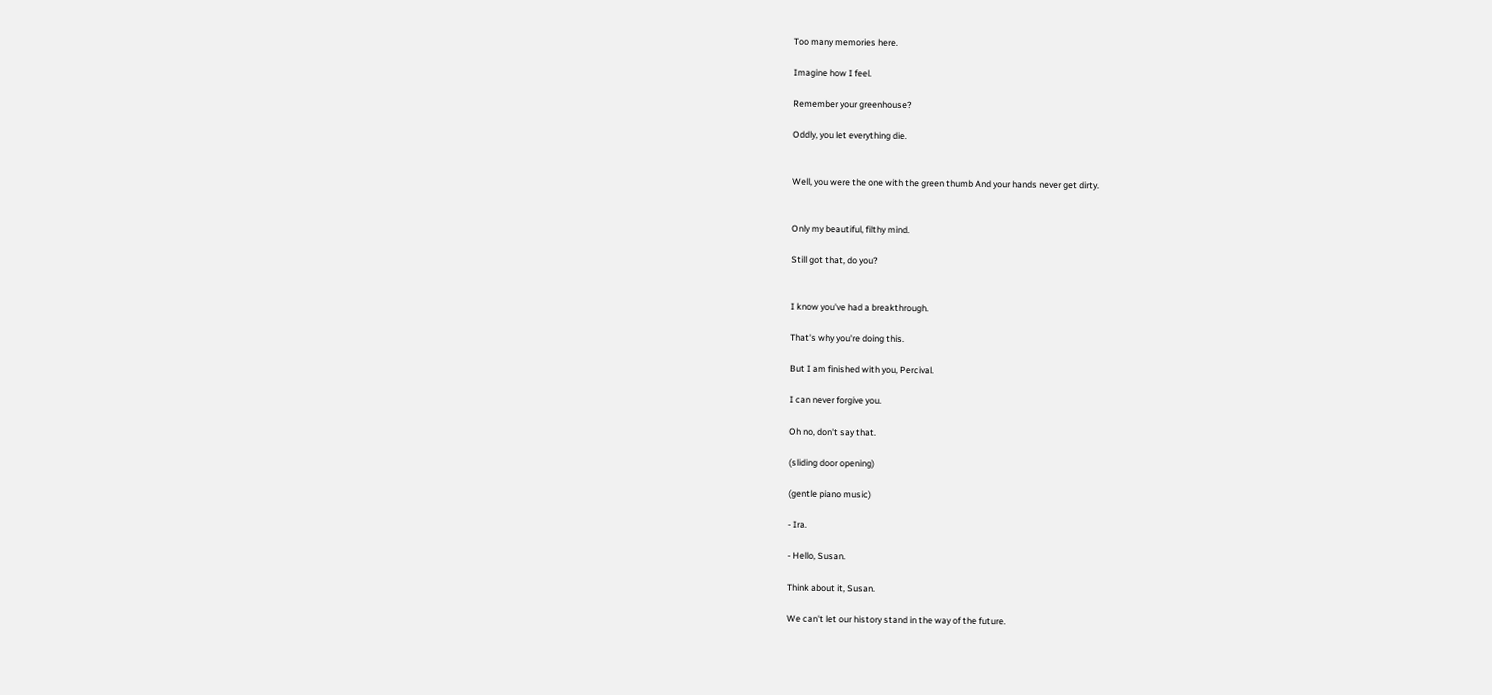Too many memories here.

Imagine how I feel.

Remember your greenhouse?

Oddly, you let everything die.


Well, you were the one with the green thumb And your hands never get dirty.


Only my beautiful, filthy mind.

Still got that, do you?


I know you've had a breakthrough.

That's why you're doing this.

But I am finished with you, Percival.

I can never forgive you.

Oh no, don't say that.

(sliding door opening)

(gentle piano music)

- Ira.

- Hello, Susan.

Think about it, Susan.

We can't let our history stand in the way of the future.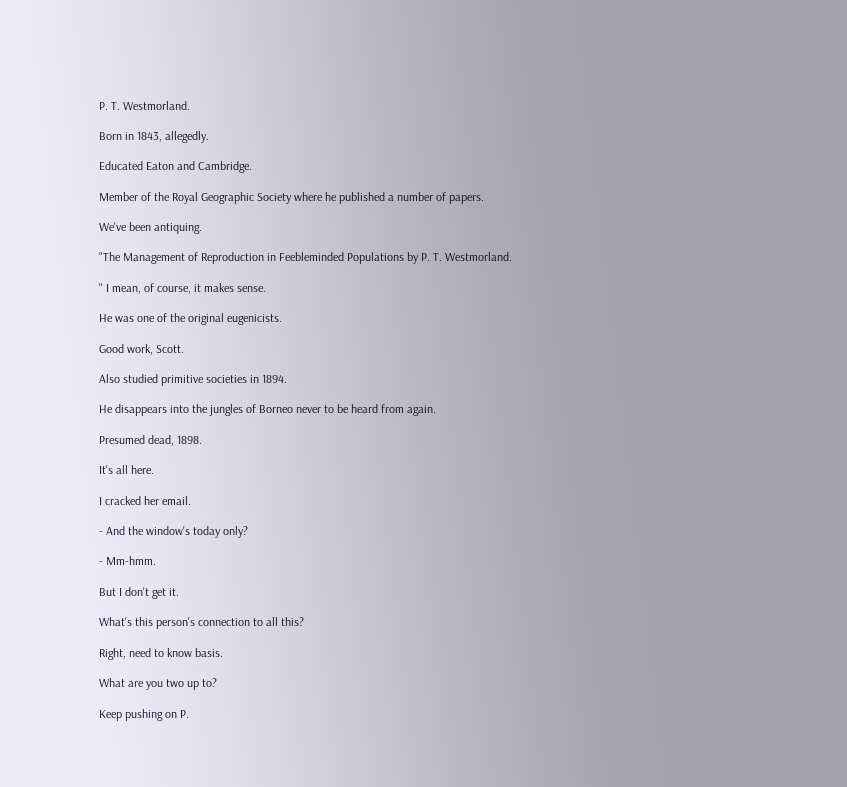P. T. Westmorland.

Born in 1843, allegedly.

Educated Eaton and Cambridge.

Member of the Royal Geographic Society where he published a number of papers.

We've been antiquing.

"The Management of Reproduction in Feebleminded Populations by P. T. Westmorland.

" I mean, of course, it makes sense.

He was one of the original eugenicists.

Good work, Scott.

Also studied primitive societies in 1894.

He disappears into the jungles of Borneo never to be heard from again.

Presumed dead, 1898.

It's all here.

I cracked her email.

- And the window's today only?

- Mm-hmm.

But I don't get it.

What's this person's connection to all this?

Right, need to know basis.

What are you two up to?

Keep pushing on P.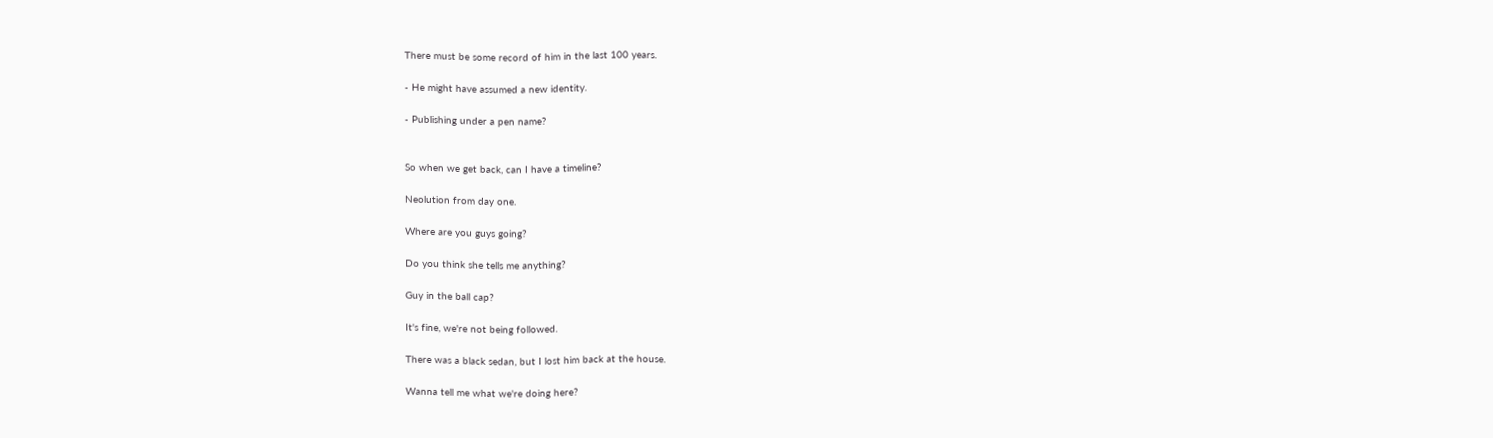There must be some record of him in the last 100 years.

- He might have assumed a new identity.

- Publishing under a pen name?


So when we get back, can I have a timeline?

Neolution from day one.

Where are you guys going?

Do you think she tells me anything?

Guy in the ball cap?

It's fine, we're not being followed.

There was a black sedan, but I lost him back at the house.

Wanna tell me what we're doing here?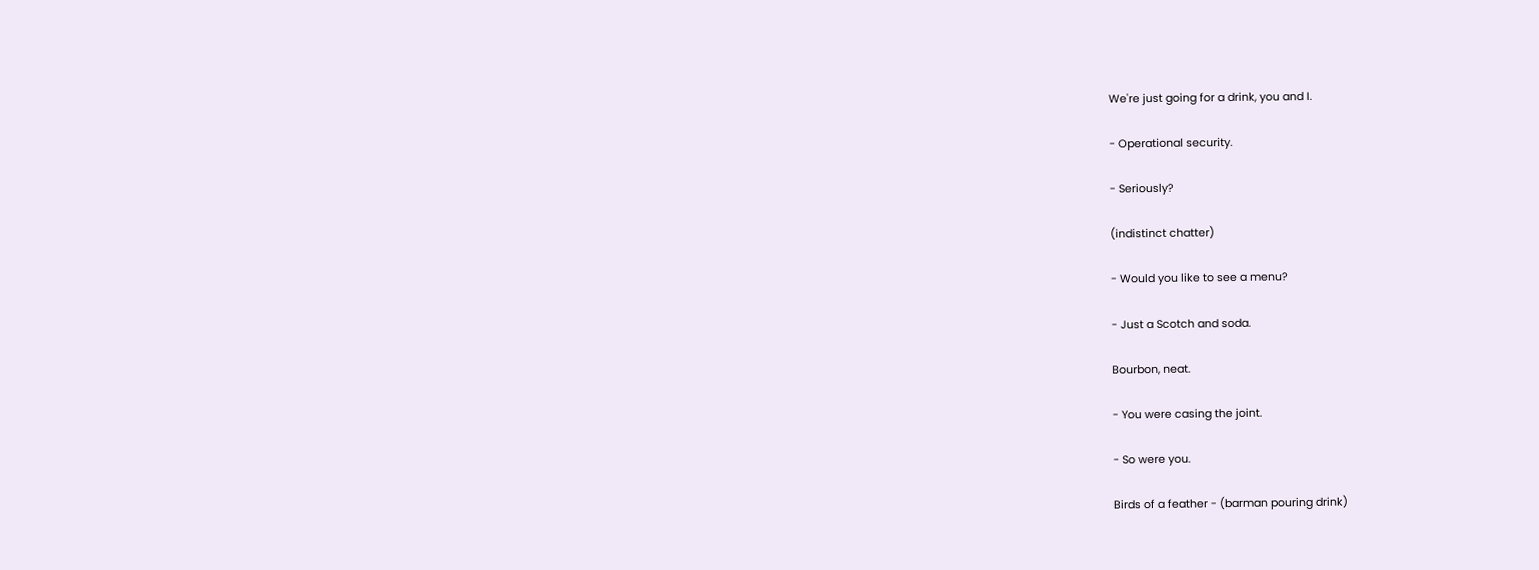We're just going for a drink, you and I.

- Operational security.

- Seriously?

(indistinct chatter)

- Would you like to see a menu?

- Just a Scotch and soda.

Bourbon, neat.

- You were casing the joint.

- So were you.

Birds of a feather - (barman pouring drink)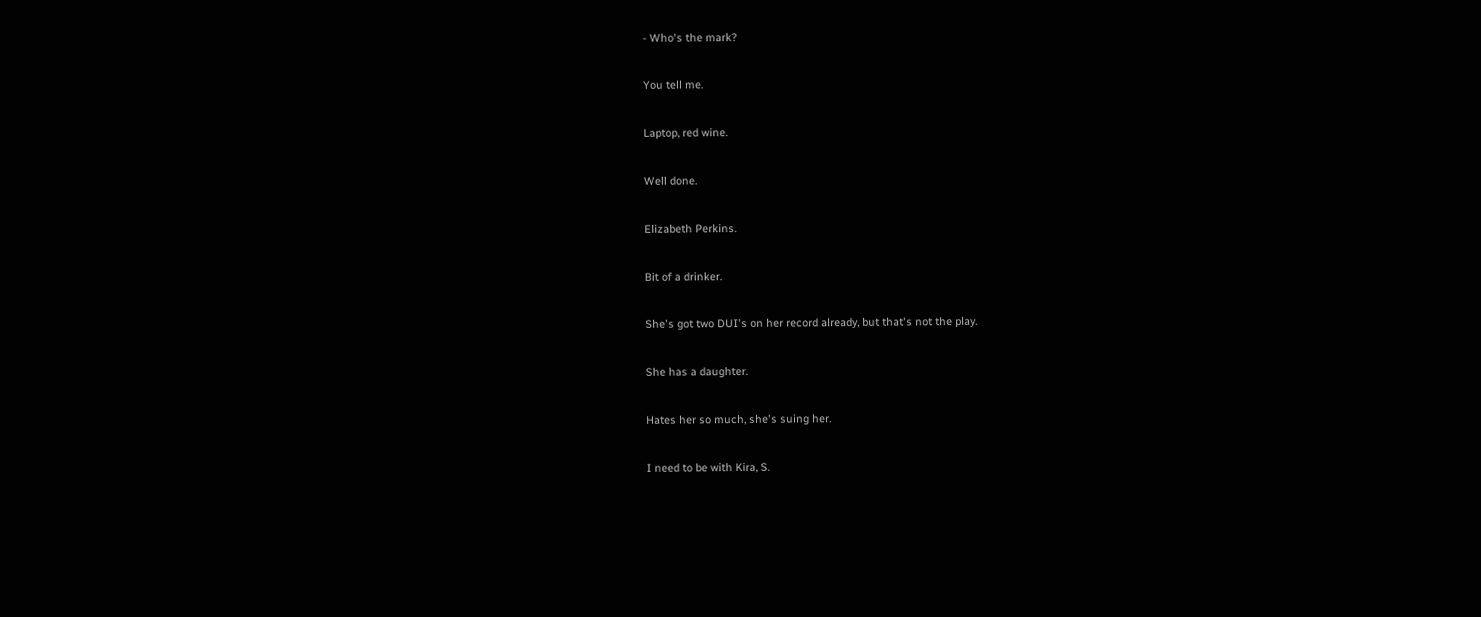- Who's the mark?

You tell me.

Laptop, red wine.

Well done.

Elizabeth Perkins.

Bit of a drinker.

She's got two DUI's on her record already, but that's not the play.

She has a daughter.

Hates her so much, she's suing her.

I need to be with Kira, S.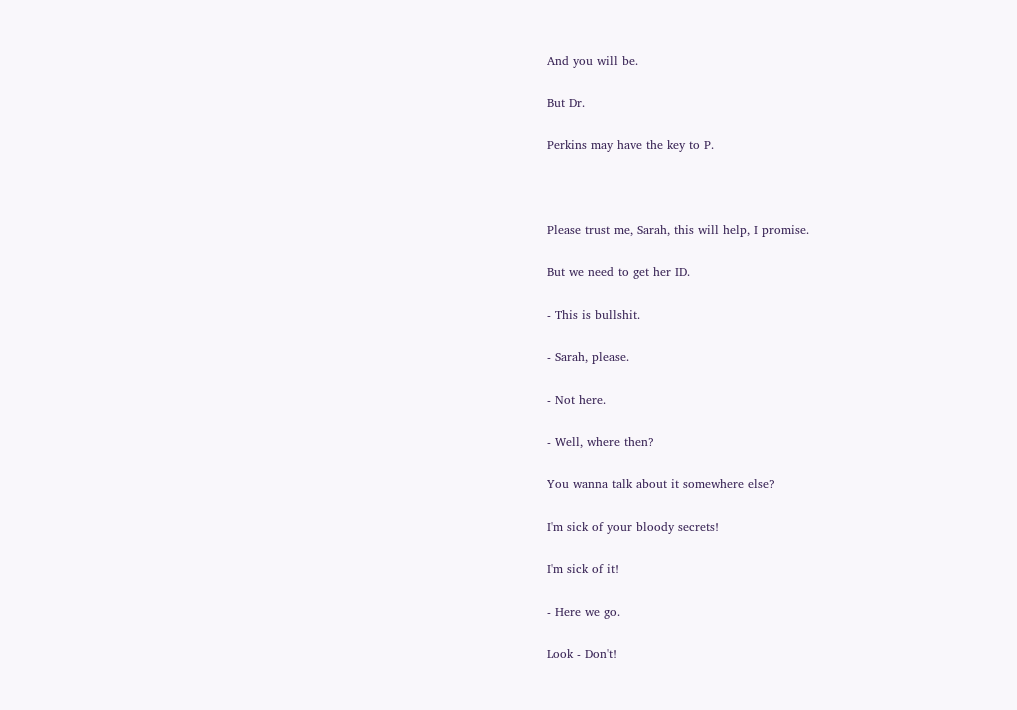And you will be.

But Dr.

Perkins may have the key to P.



Please trust me, Sarah, this will help, I promise.

But we need to get her ID.

- This is bullshit.

- Sarah, please.

- Not here.

- Well, where then?

You wanna talk about it somewhere else?

I'm sick of your bloody secrets!

I'm sick of it!

- Here we go.

Look - Don't!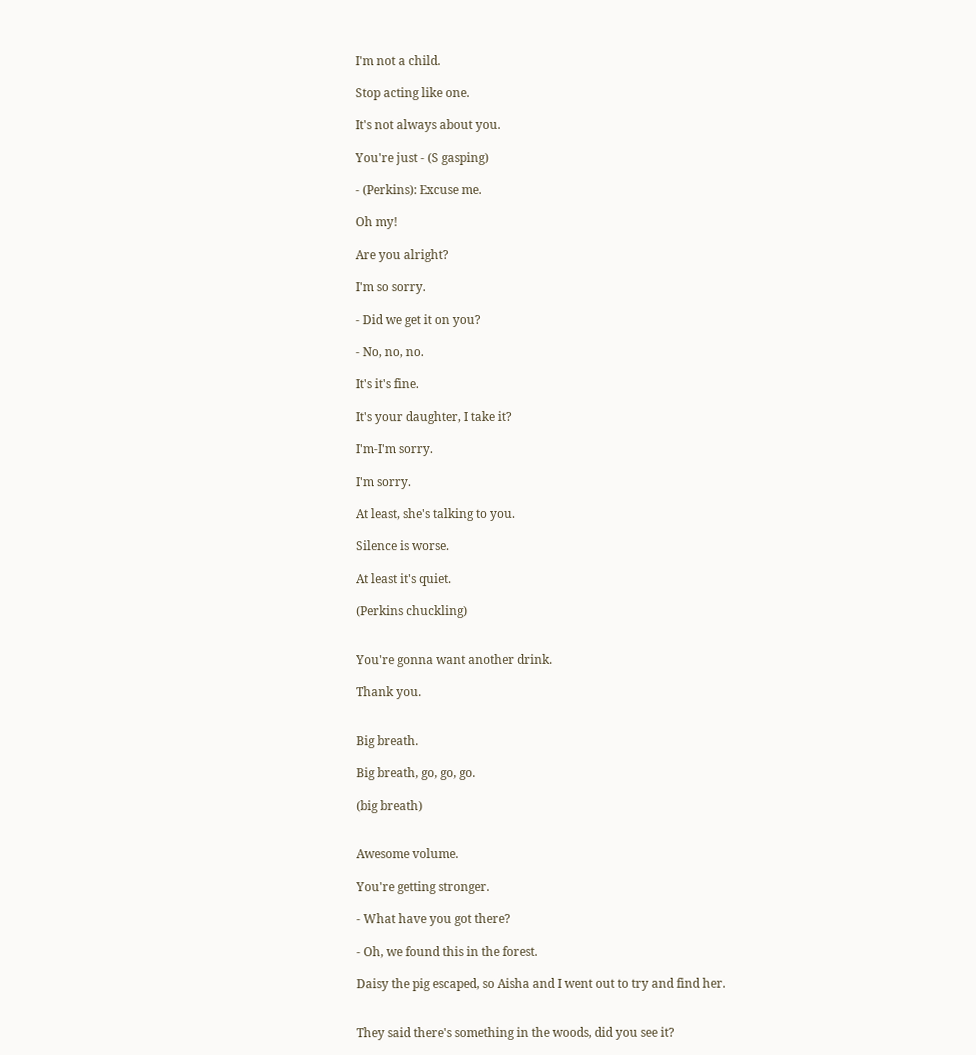I'm not a child.

Stop acting like one.

It's not always about you.

You're just - (S gasping)

- (Perkins): Excuse me.

Oh my!

Are you alright?

I'm so sorry.

- Did we get it on you?

- No, no, no.

It's it's fine.

It's your daughter, I take it?

I'm-I'm sorry.

I'm sorry.

At least, she's talking to you.

Silence is worse.

At least it's quiet.

(Perkins chuckling)


You're gonna want another drink.

Thank you.


Big breath.

Big breath, go, go, go.

(big breath)


Awesome volume.

You're getting stronger.

- What have you got there?

- Oh, we found this in the forest.

Daisy the pig escaped, so Aisha and I went out to try and find her.


They said there's something in the woods, did you see it?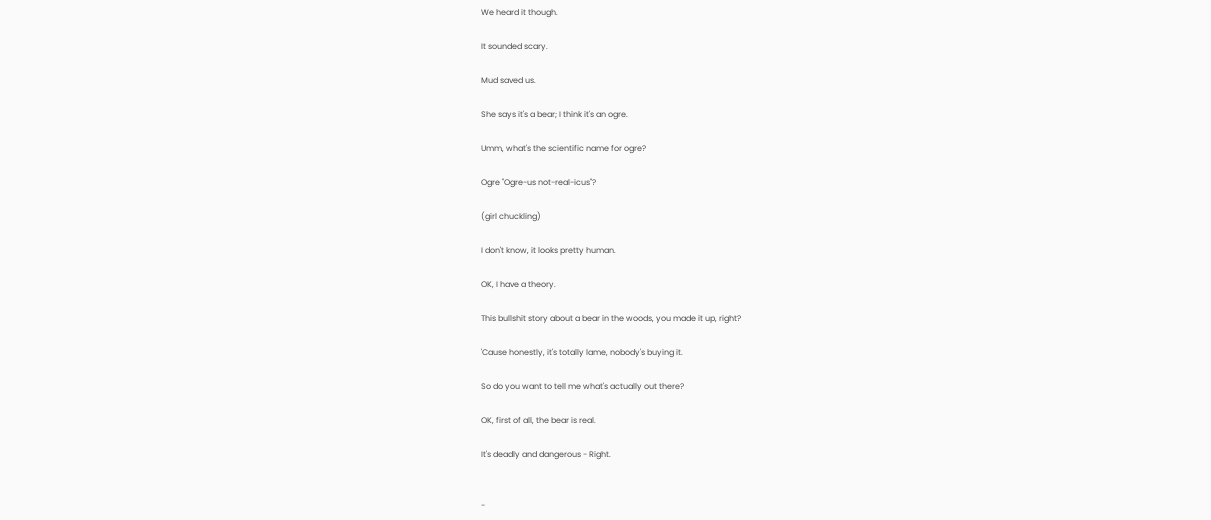We heard it though.

It sounded scary.

Mud saved us.

She says it's a bear; I think it's an ogre.

Umm, what's the scientific name for ogre?

Ogre "Ogre-us not-real-icus"?

(girl chuckling)

I don't know, it looks pretty human.

OK, I have a theory.

This bullshit story about a bear in the woods, you made it up, right?

'Cause honestly, it's totally lame, nobody's buying it.

So do you want to tell me what's actually out there?

OK, first of all, the bear is real.

It's deadly and dangerous - Right.


-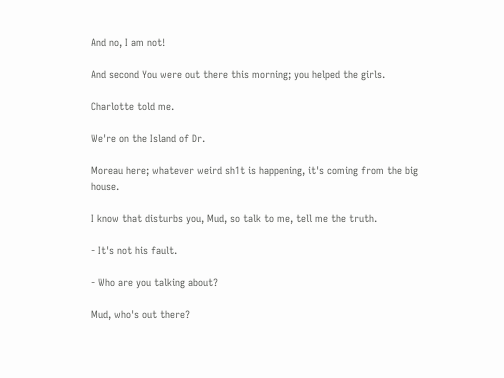And no, I am not!

And second You were out there this morning; you helped the girls.

Charlotte told me.

We're on the Island of Dr.

Moreau here; whatever weird sh1t is happening, it's coming from the big house.

I know that disturbs you, Mud, so talk to me, tell me the truth.

- It's not his fault.

- Who are you talking about?

Mud, who's out there?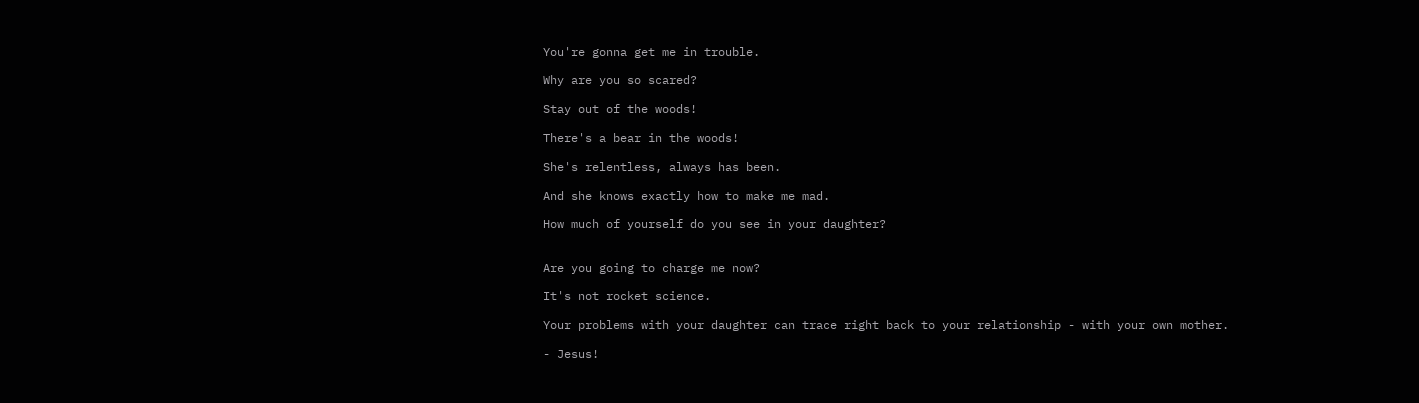You're gonna get me in trouble.

Why are you so scared?

Stay out of the woods!

There's a bear in the woods!

She's relentless, always has been.

And she knows exactly how to make me mad.

How much of yourself do you see in your daughter?


Are you going to charge me now?

It's not rocket science.

Your problems with your daughter can trace right back to your relationship - with your own mother.

- Jesus!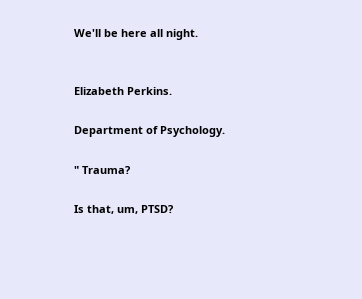We'll be here all night.


Elizabeth Perkins.

Department of Psychology.

" Trauma?

Is that, um, PTSD?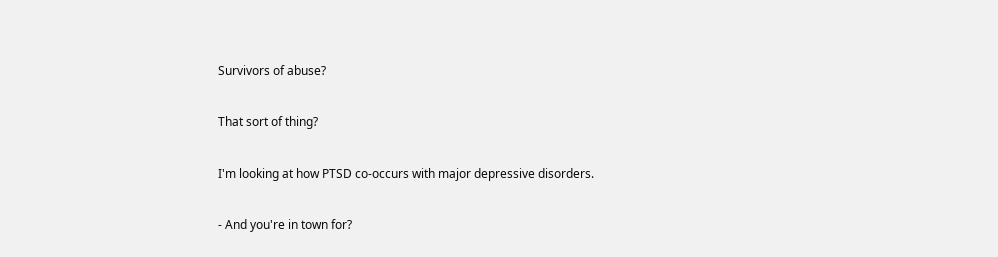Survivors of abuse?

That sort of thing?

I'm looking at how PTSD co-occurs with major depressive disorders.

- And you're in town for?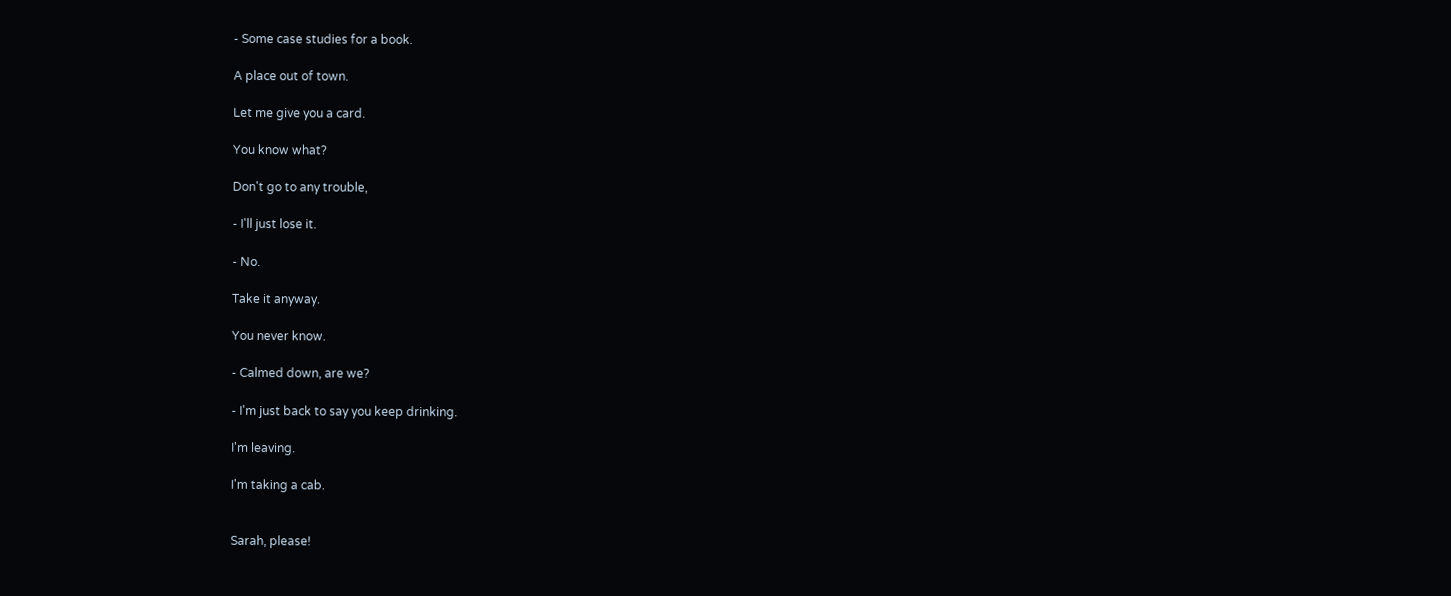- Some case studies for a book.

A place out of town.

Let me give you a card.

You know what?

Don't go to any trouble,

- I'll just lose it.

- No.

Take it anyway.

You never know.

- Calmed down, are we?

- I'm just back to say you keep drinking.

I'm leaving.

I'm taking a cab.


Sarah, please!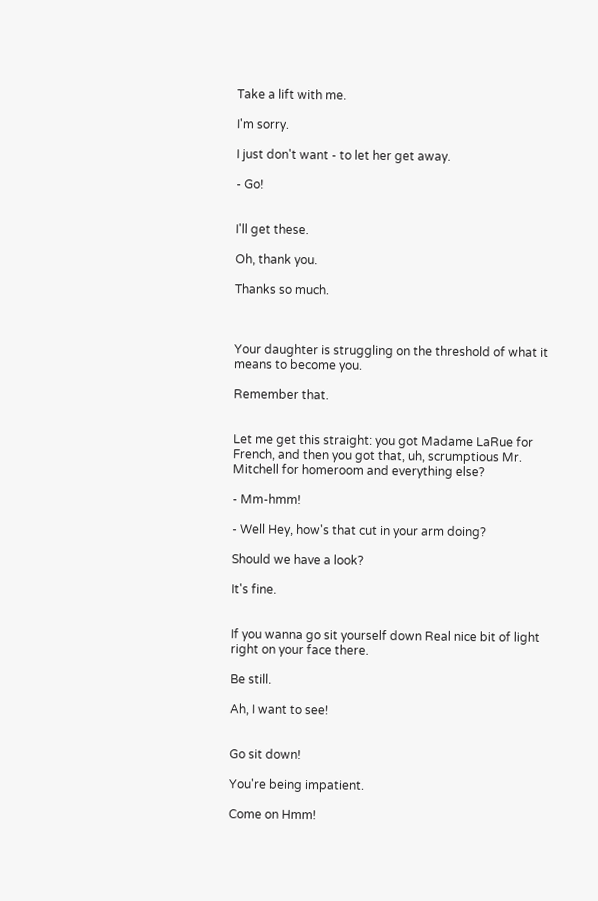Take a lift with me.

I'm sorry.

I just don't want - to let her get away.

- Go!


I'll get these.

Oh, thank you.

Thanks so much.



Your daughter is struggling on the threshold of what it means to become you.

Remember that.


Let me get this straight: you got Madame LaRue for French, and then you got that, uh, scrumptious Mr. Mitchell for homeroom and everything else?

- Mm-hmm!

- Well Hey, how's that cut in your arm doing?

Should we have a look?

It's fine.


If you wanna go sit yourself down Real nice bit of light right on your face there.

Be still.

Ah, I want to see!


Go sit down!

You're being impatient.

Come on Hmm!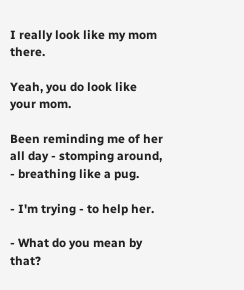I really look like my mom there.

Yeah, you do look like your mom.

Been reminding me of her all day - stomping around, - breathing like a pug.

- I'm trying - to help her.

- What do you mean by that?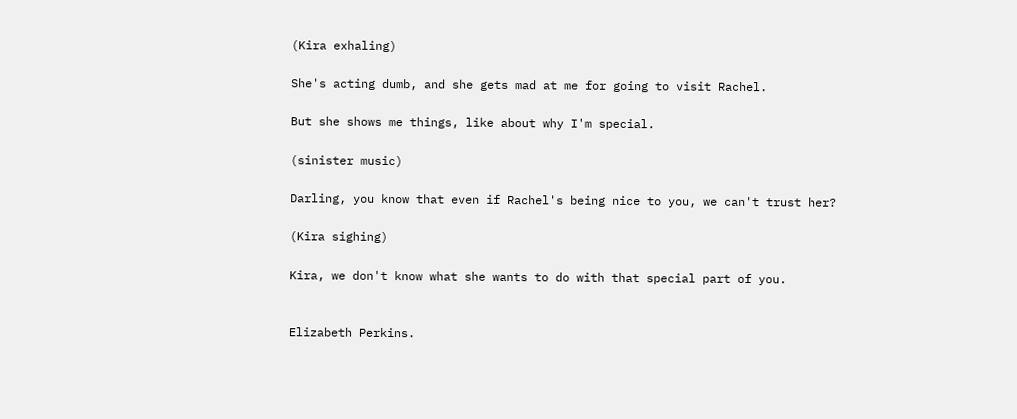(Kira exhaling)

She's acting dumb, and she gets mad at me for going to visit Rachel.

But she shows me things, like about why I'm special.

(sinister music)

Darling, you know that even if Rachel's being nice to you, we can't trust her?

(Kira sighing)

Kira, we don't know what she wants to do with that special part of you.


Elizabeth Perkins.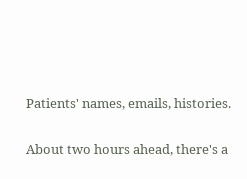Patients' names, emails, histories.

About two hours ahead, there's a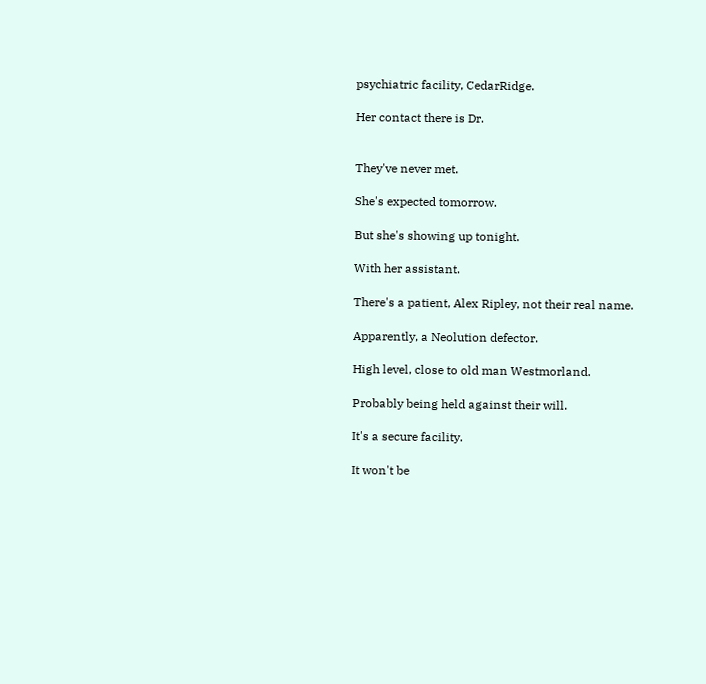psychiatric facility, CedarRidge.

Her contact there is Dr.


They've never met.

She's expected tomorrow.

But she's showing up tonight.

With her assistant.

There's a patient, Alex Ripley, not their real name.

Apparently, a Neolution defector.

High level, close to old man Westmorland.

Probably being held against their will.

It's a secure facility.

It won't be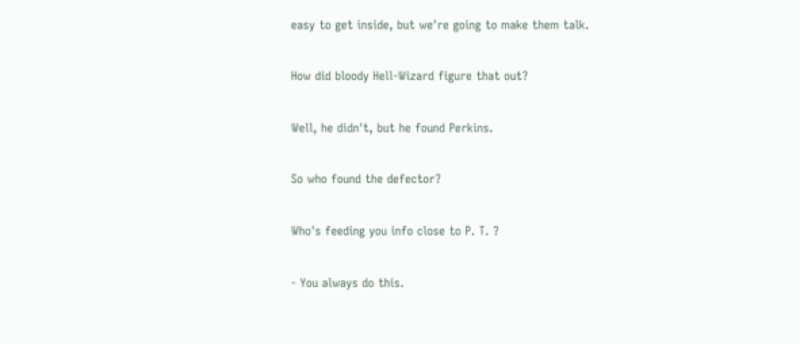easy to get inside, but we're going to make them talk.

How did bloody Hell-Wizard figure that out?

Well, he didn't, but he found Perkins.

So who found the defector?

Who's feeding you info close to P. T. ?

- You always do this.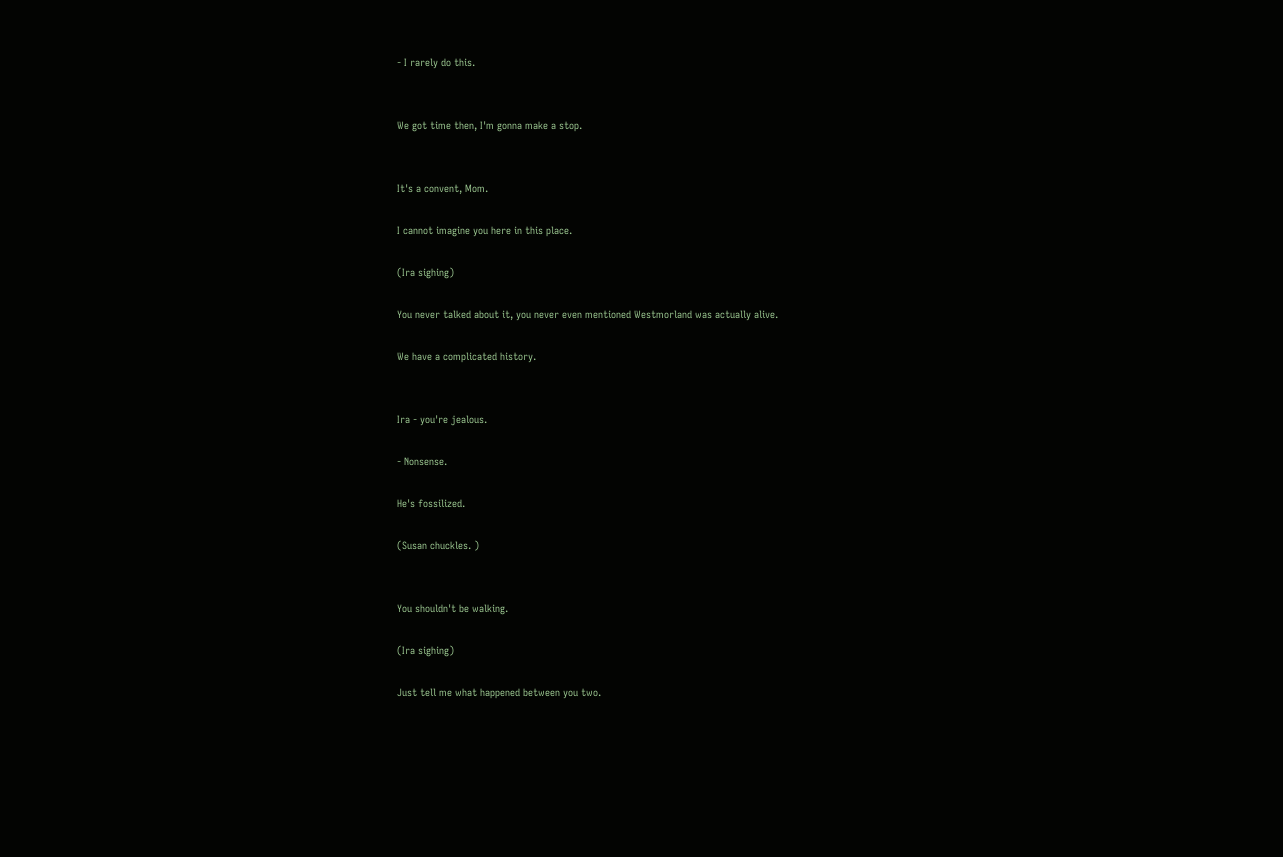- I rarely do this.


We got time then, I'm gonna make a stop.


It's a convent, Mom.

I cannot imagine you here in this place.

(Ira sighing)

You never talked about it, you never even mentioned Westmorland was actually alive.

We have a complicated history.


Ira - you're jealous.

- Nonsense.

He's fossilized.

(Susan chuckles. )


You shouldn't be walking.

(Ira sighing)

Just tell me what happened between you two.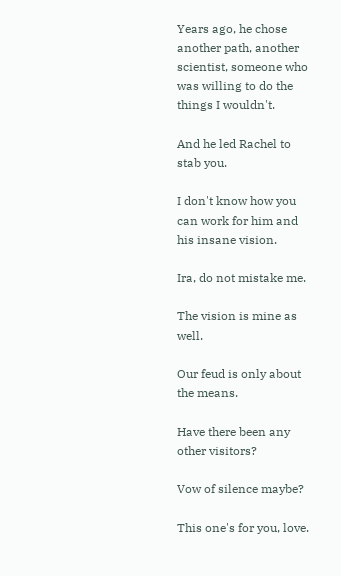Years ago, he chose another path, another scientist, someone who was willing to do the things I wouldn't.

And he led Rachel to stab you.

I don't know how you can work for him and his insane vision.

Ira, do not mistake me.

The vision is mine as well.

Our feud is only about the means.

Have there been any other visitors?

Vow of silence maybe?

This one's for you, love.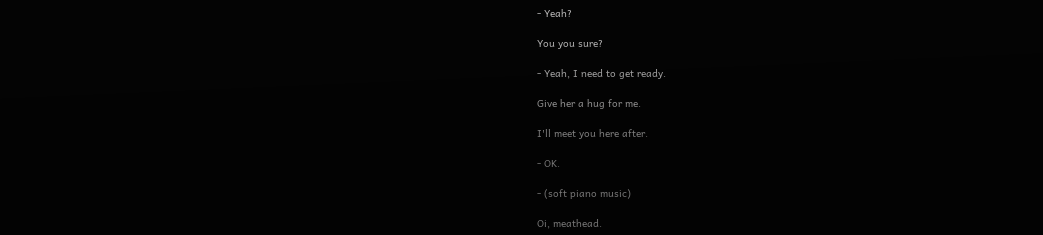- Yeah?

You you sure?

- Yeah, I need to get ready.

Give her a hug for me.

I'll meet you here after.

- OK.

- (soft piano music)

Oi, meathead.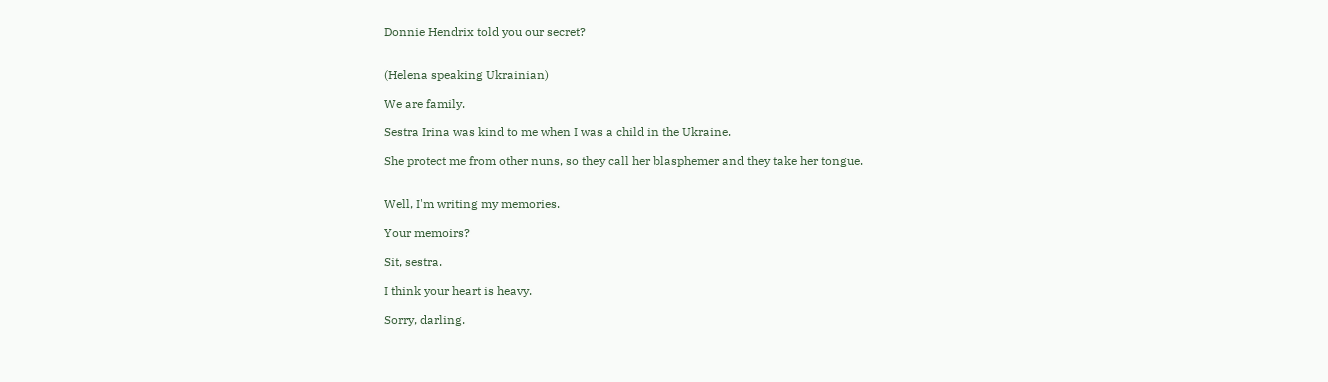Donnie Hendrix told you our secret?


(Helena speaking Ukrainian)

We are family.

Sestra Irina was kind to me when I was a child in the Ukraine.

She protect me from other nuns, so they call her blasphemer and they take her tongue.


Well, I'm writing my memories.

Your memoirs?

Sit, sestra.

I think your heart is heavy.

Sorry, darling.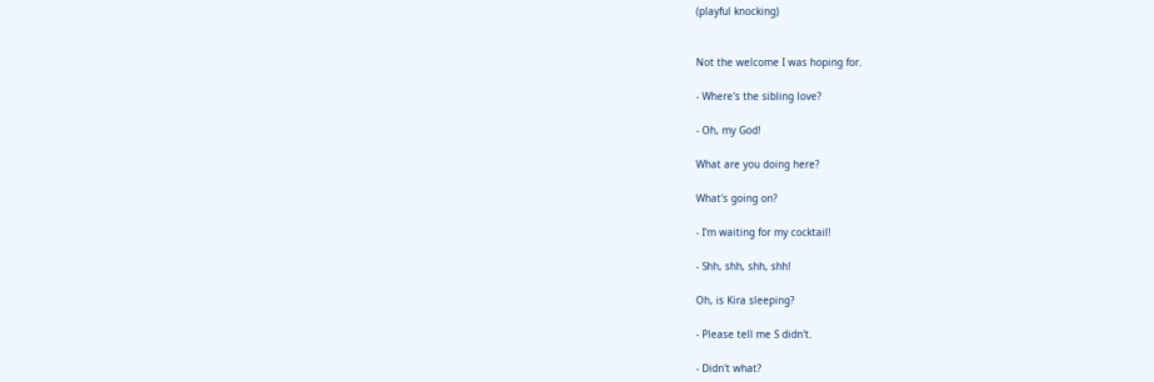(playful knocking)


Not the welcome I was hoping for.

- Where's the sibling love?

- Oh, my God!

What are you doing here?

What's going on?

- I'm waiting for my cocktail!

- Shh, shh, shh, shh!

Oh, is Kira sleeping?

- Please tell me S didn't.

- Didn't what?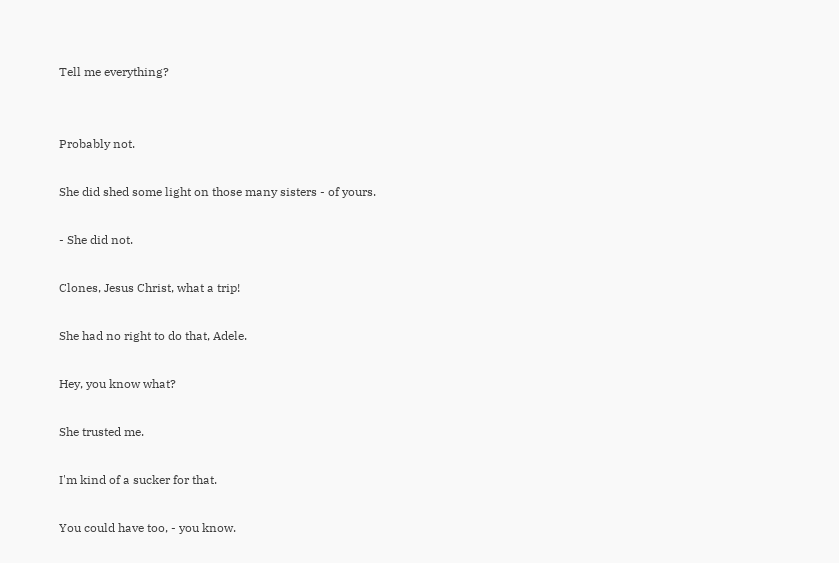Tell me everything?


Probably not.

She did shed some light on those many sisters - of yours.

- She did not.

Clones, Jesus Christ, what a trip!

She had no right to do that, Adele.

Hey, you know what?

She trusted me.

I'm kind of a sucker for that.

You could have too, - you know.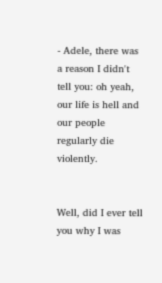- Adele, there was a reason I didn't tell you: oh yeah, our life is hell and our people regularly die violently.


Well, did I ever tell you why I was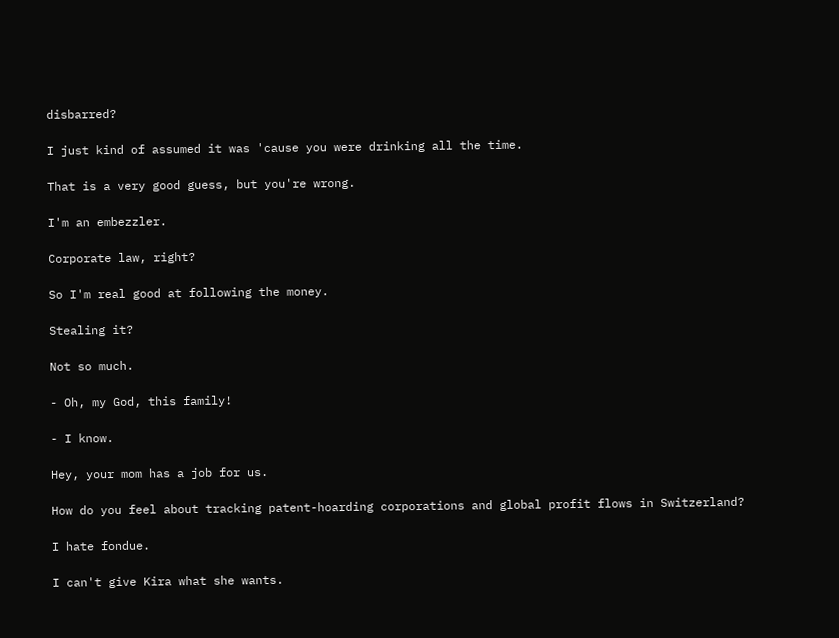disbarred?

I just kind of assumed it was 'cause you were drinking all the time.

That is a very good guess, but you're wrong.

I'm an embezzler.

Corporate law, right?

So I'm real good at following the money.

Stealing it?

Not so much.

- Oh, my God, this family!

- I know.

Hey, your mom has a job for us.

How do you feel about tracking patent-hoarding corporations and global profit flows in Switzerland?

I hate fondue.

I can't give Kira what she wants.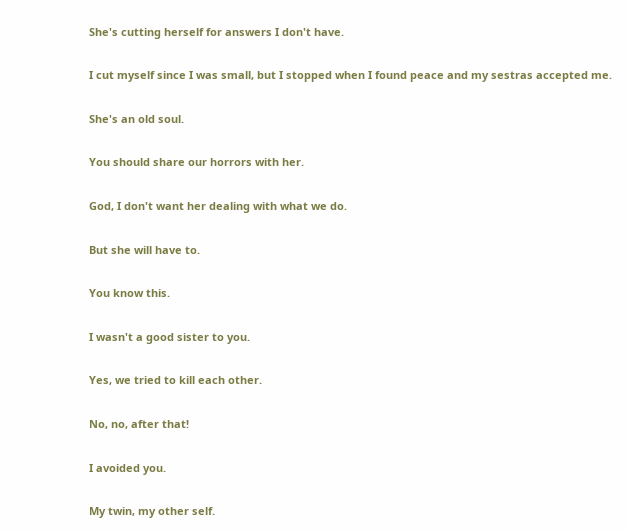She's cutting herself for answers I don't have.

I cut myself since I was small, but I stopped when I found peace and my sestras accepted me.

She's an old soul.

You should share our horrors with her.

God, I don't want her dealing with what we do.

But she will have to.

You know this.

I wasn't a good sister to you.

Yes, we tried to kill each other.

No, no, after that!

I avoided you.

My twin, my other self.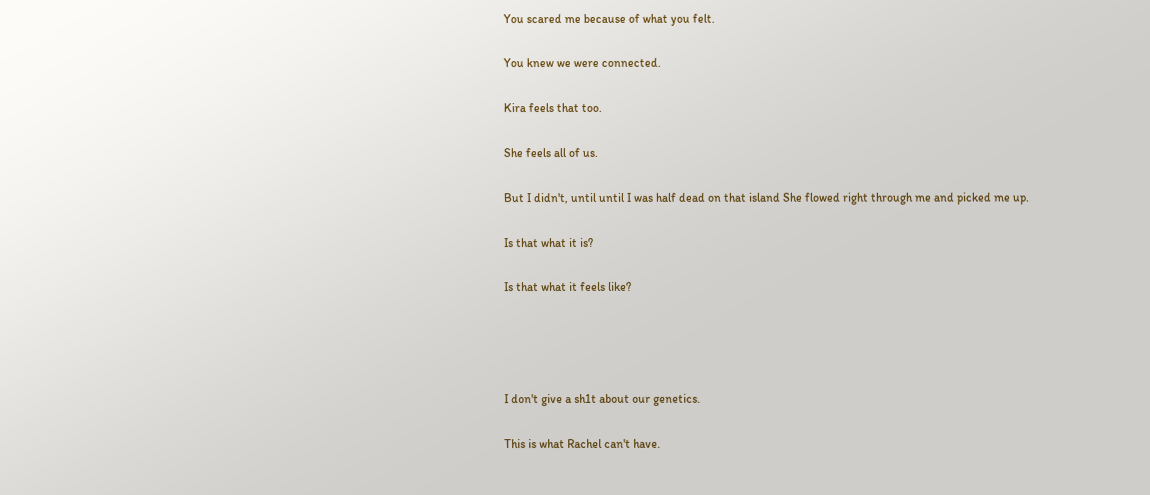You scared me because of what you felt.

You knew we were connected.

Kira feels that too.

She feels all of us.

But I didn't, until until I was half dead on that island She flowed right through me and picked me up.

Is that what it is?

Is that what it feels like?




I don't give a sh1t about our genetics.

This is what Rachel can't have.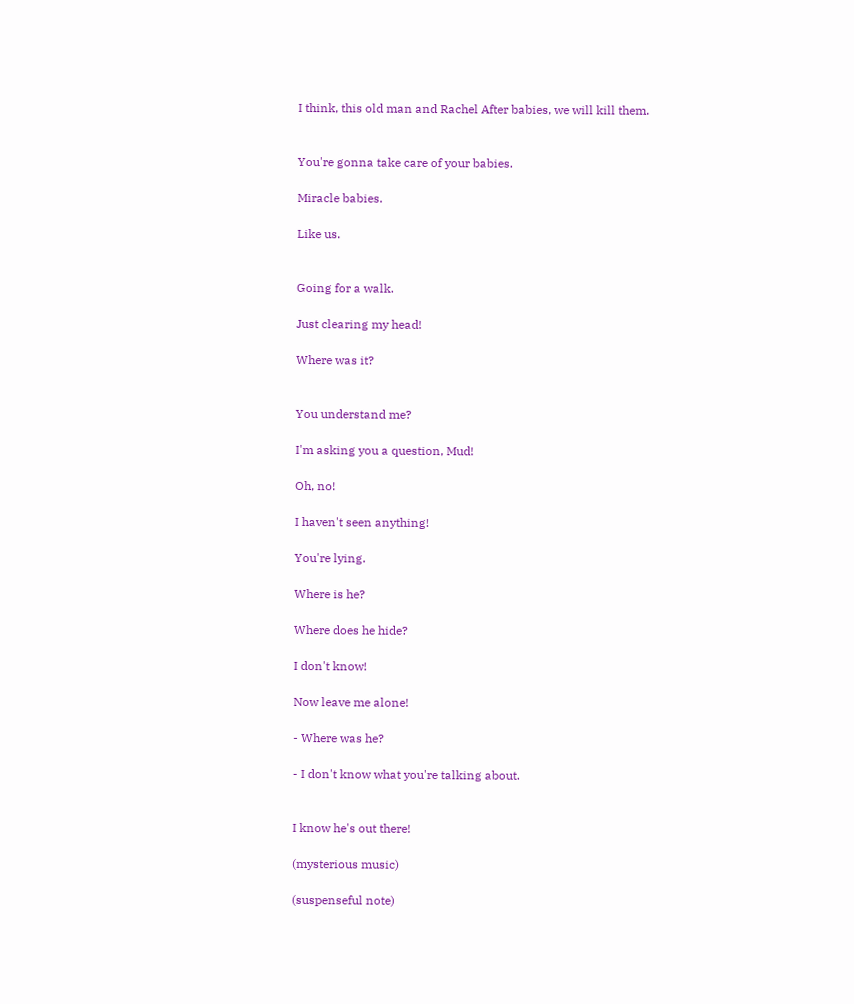I think, this old man and Rachel After babies, we will kill them.


You're gonna take care of your babies.

Miracle babies.

Like us.


Going for a walk.

Just clearing my head!

Where was it?


You understand me?

I'm asking you a question, Mud!

Oh, no!

I haven't seen anything!

You're lying.

Where is he?

Where does he hide?

I don't know!

Now leave me alone!

- Where was he?

- I don't know what you're talking about.


I know he's out there!

(mysterious music)

(suspenseful note)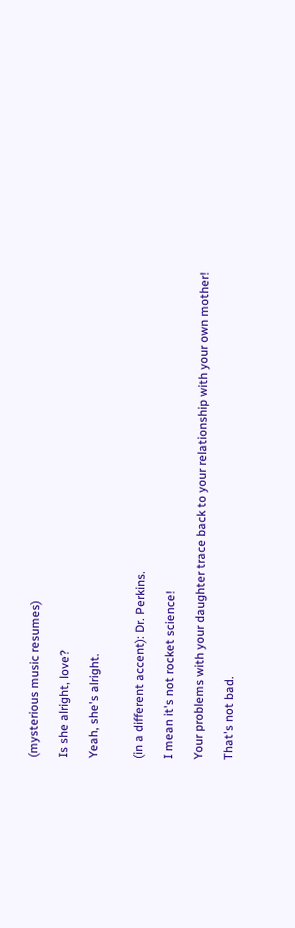(mysterious music resumes)

Is she alright, love?

Yeah, she's alright.


(in a different accent): Dr. Perkins.

I mean it's not rocket science!

Your problems with your daughter trace back to your relationship with your own mother!

That's not bad.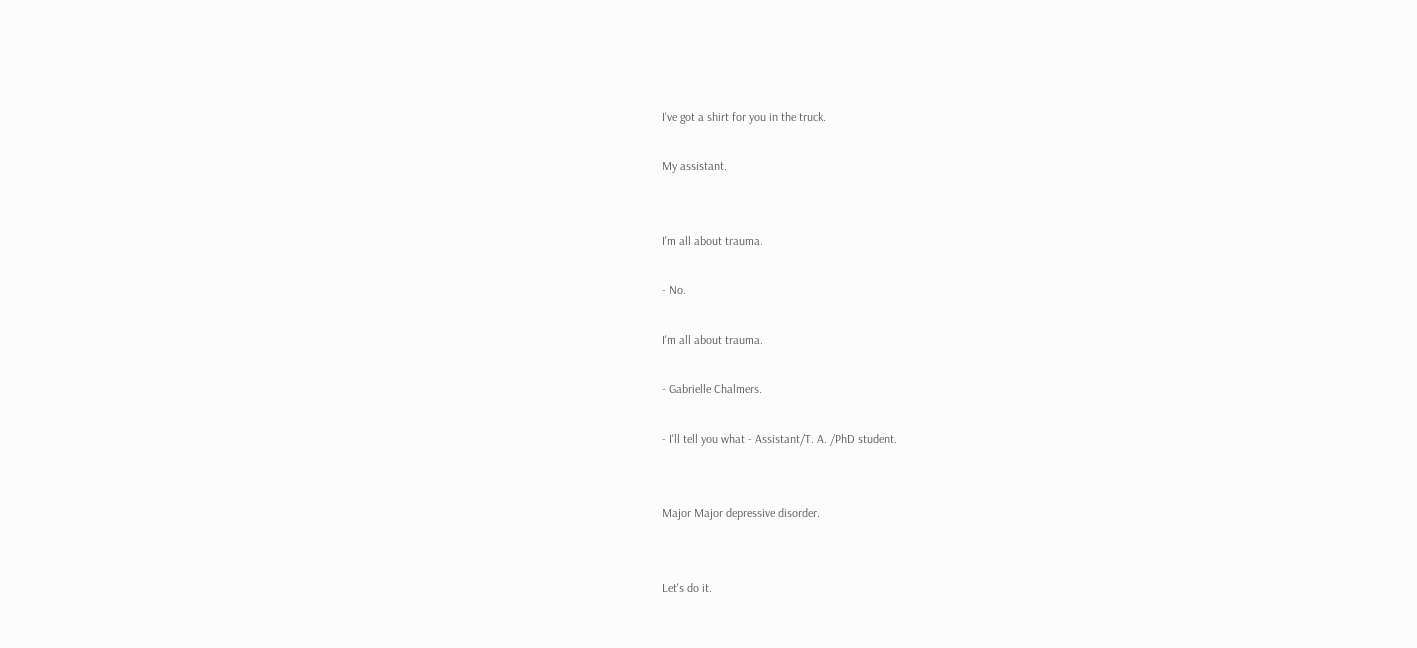I've got a shirt for you in the truck.

My assistant.


I'm all about trauma.

- No.

I'm all about trauma.

- Gabrielle Chalmers.

- I'll tell you what - Assistant/T. A. /PhD student.


Major Major depressive disorder.


Let's do it.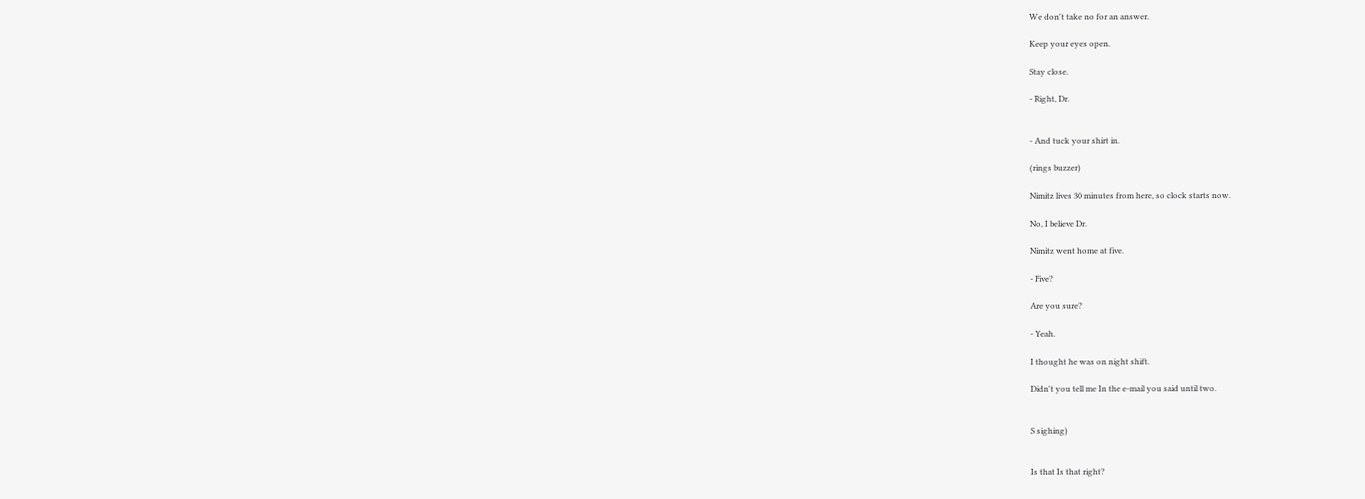We don't take no for an answer.

Keep your eyes open.

Stay close.

- Right, Dr.


- And tuck your shirt in.

(rings buzzer)

Nimitz lives 30 minutes from here, so clock starts now.

No, I believe Dr.

Nimitz went home at five.

- Five?

Are you sure?

- Yeah.

I thought he was on night shift.

Didn't you tell me In the e-mail you said until two.


S sighing)


Is that Is that right?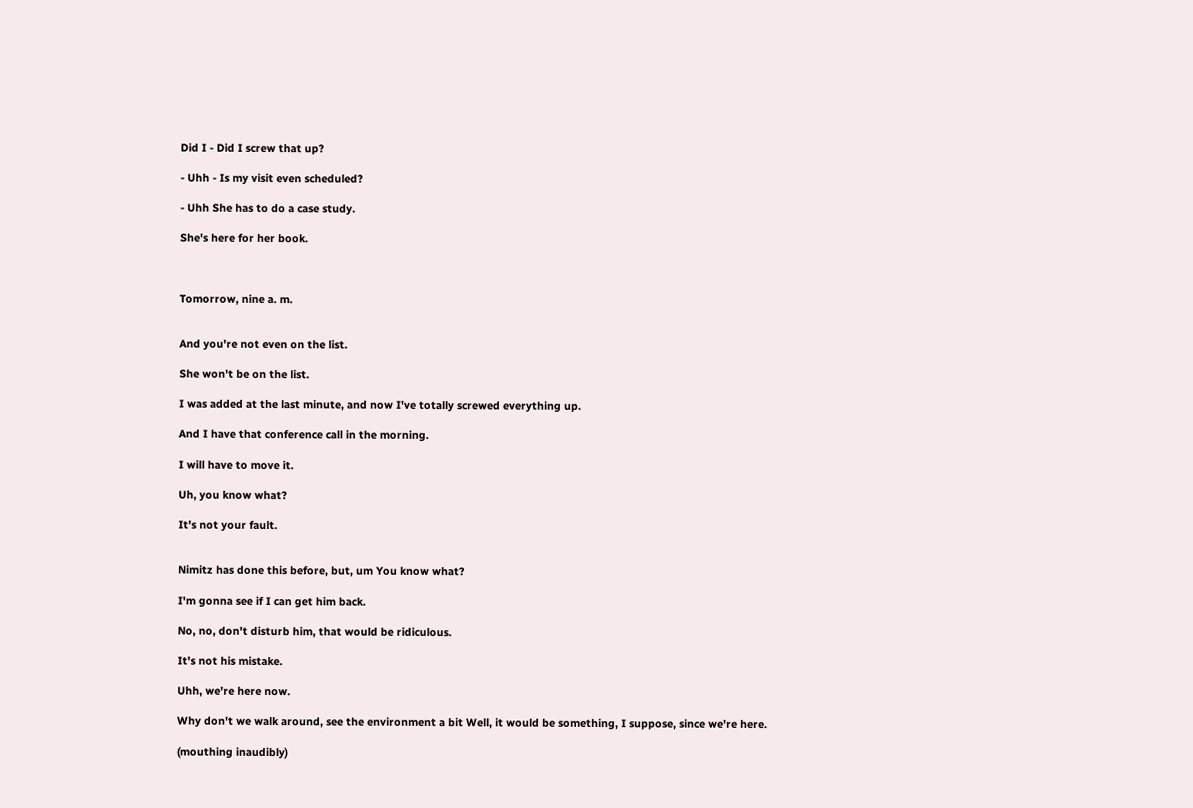Did I - Did I screw that up?

- Uhh - Is my visit even scheduled?

- Uhh She has to do a case study.

She's here for her book.



Tomorrow, nine a. m.


And you're not even on the list.

She won't be on the list.

I was added at the last minute, and now I've totally screwed everything up.

And I have that conference call in the morning.

I will have to move it.

Uh, you know what?

It's not your fault.


Nimitz has done this before, but, um You know what?

I'm gonna see if I can get him back.

No, no, don't disturb him, that would be ridiculous.

It's not his mistake.

Uhh, we're here now.

Why don't we walk around, see the environment a bit Well, it would be something, I suppose, since we're here.

(mouthing inaudibly)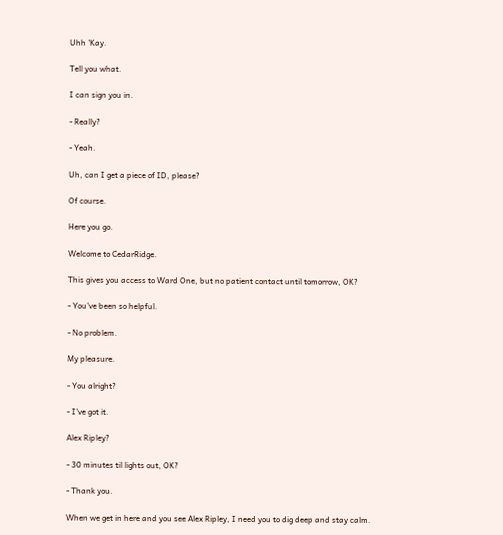Uhh 'Kay.

Tell you what.

I can sign you in.

- Really?

- Yeah.

Uh, can I get a piece of ID, please?

Of course.

Here you go.

Welcome to CedarRidge.

This gives you access to Ward One, but no patient contact until tomorrow, OK?

- You've been so helpful.

- No problem.

My pleasure.

- You alright?

- I've got it.

Alex Ripley?

- 30 minutes til lights out, OK?

- Thank you.

When we get in here and you see Alex Ripley, I need you to dig deep and stay calm.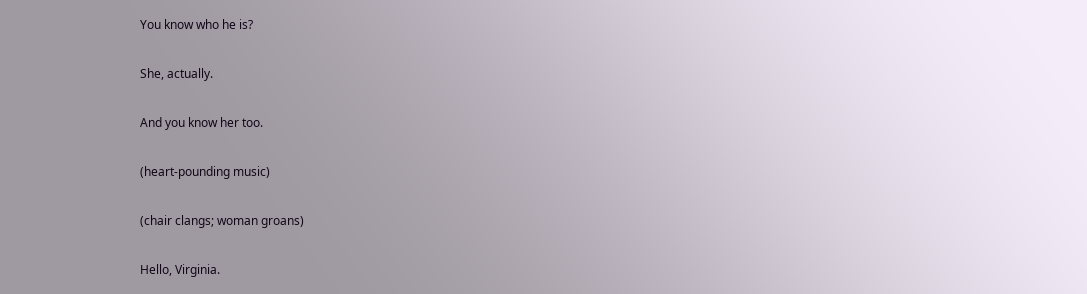You know who he is?

She, actually.

And you know her too.

(heart-pounding music)

(chair clangs; woman groans)

Hello, Virginia.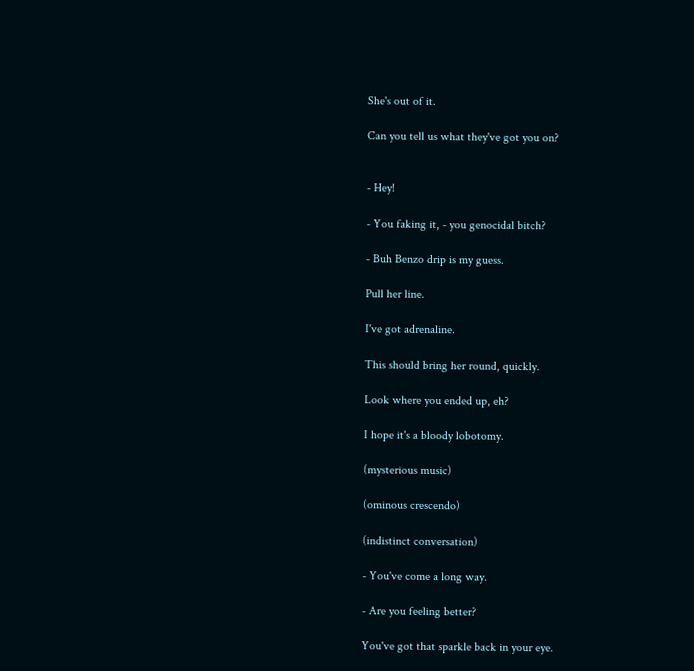She's out of it.

Can you tell us what they've got you on?


- Hey!

- You faking it, - you genocidal bitch?

- Buh Benzo drip is my guess.

Pull her line.

I've got adrenaline.

This should bring her round, quickly.

Look where you ended up, eh?

I hope it's a bloody lobotomy.

(mysterious music)

(ominous crescendo)

(indistinct conversation)

- You've come a long way.

- Are you feeling better?

You've got that sparkle back in your eye.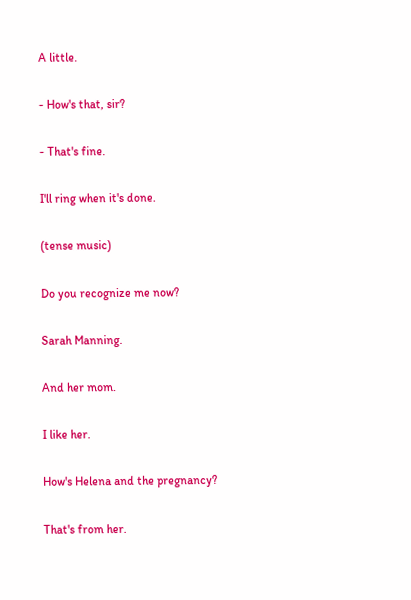A little.

- How's that, sir?

- That's fine.

I'll ring when it's done.

(tense music)

Do you recognize me now?

Sarah Manning.

And her mom.

I like her.

How's Helena and the pregnancy?

That's from her.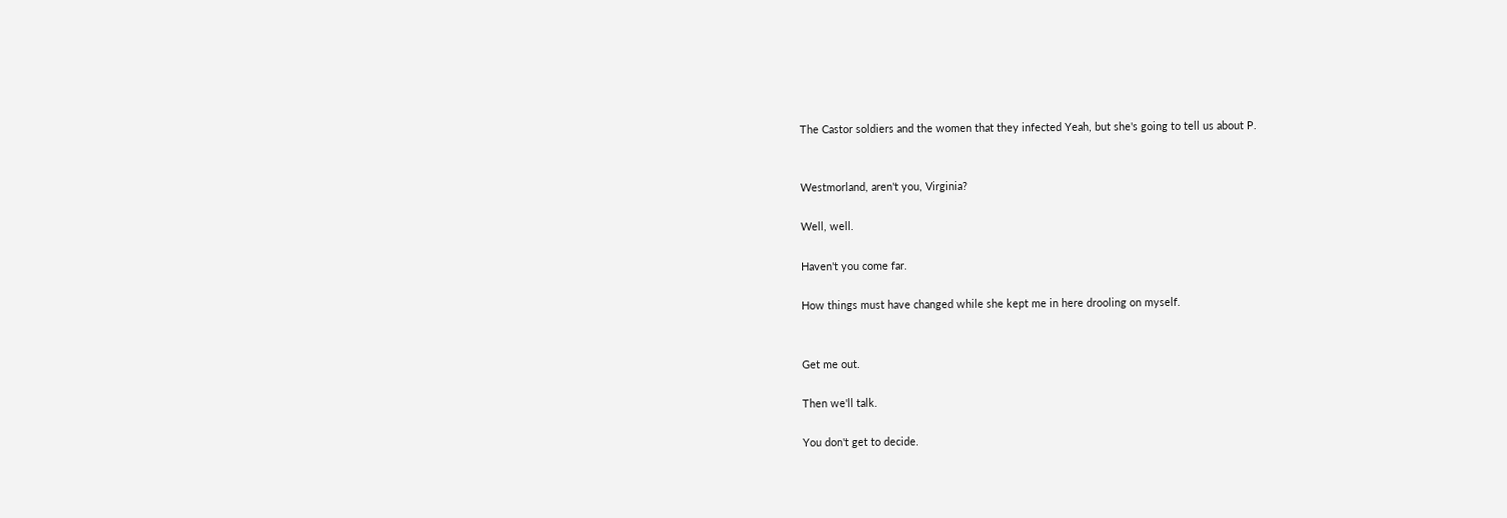The Castor soldiers and the women that they infected Yeah, but she's going to tell us about P.


Westmorland, aren't you, Virginia?

Well, well.

Haven't you come far.

How things must have changed while she kept me in here drooling on myself.


Get me out.

Then we'll talk.

You don't get to decide.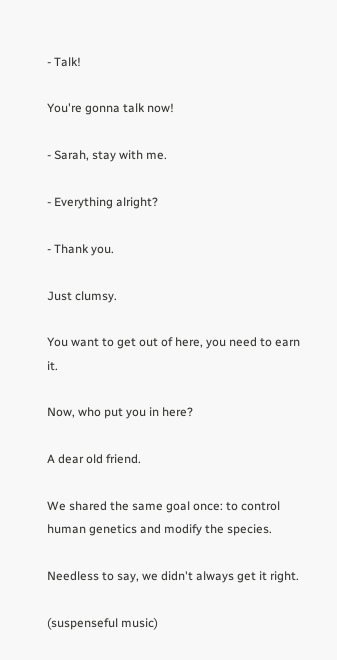- Talk!

You're gonna talk now!

- Sarah, stay with me.

- Everything alright?

- Thank you.

Just clumsy.

You want to get out of here, you need to earn it.

Now, who put you in here?

A dear old friend.

We shared the same goal once: to control human genetics and modify the species.

Needless to say, we didn't always get it right.

(suspenseful music)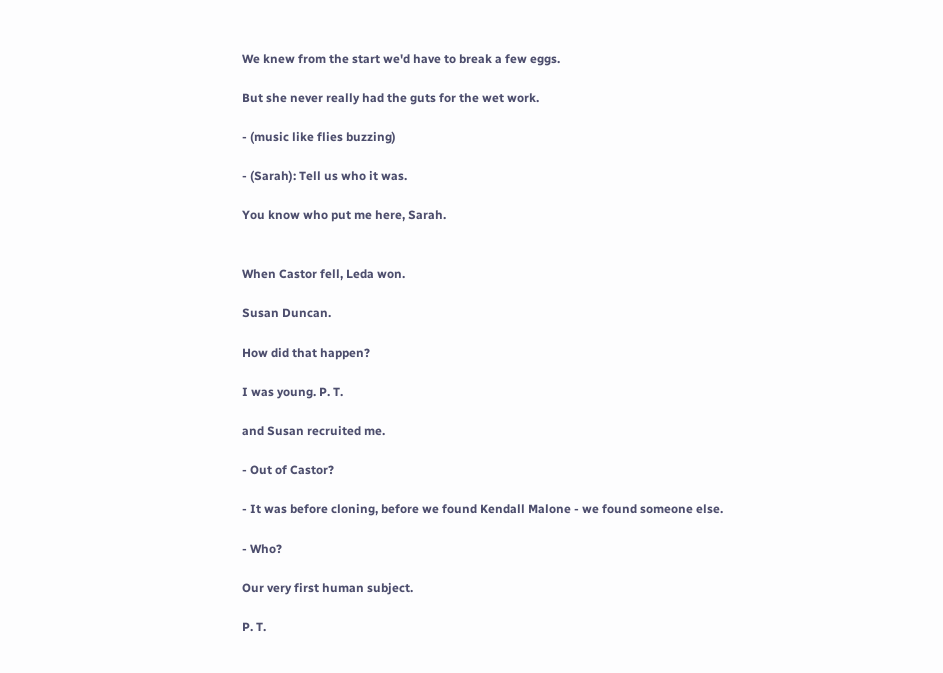We knew from the start we'd have to break a few eggs.

But she never really had the guts for the wet work.

- (music like flies buzzing)

- (Sarah): Tell us who it was.

You know who put me here, Sarah.


When Castor fell, Leda won.

Susan Duncan.

How did that happen?

I was young. P. T.

and Susan recruited me.

- Out of Castor?

- It was before cloning, before we found Kendall Malone - we found someone else.

- Who?

Our very first human subject.

P. T.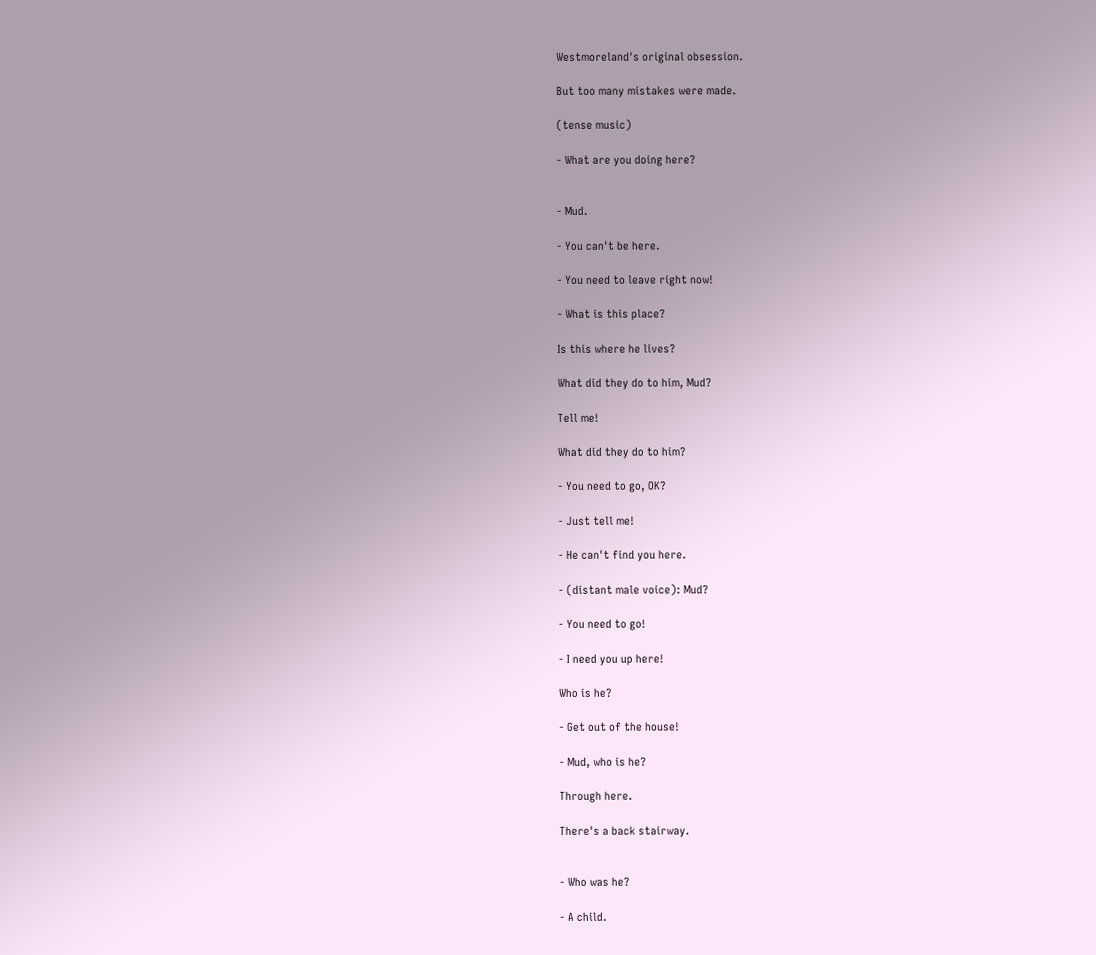Westmoreland's original obsession.

But too many mistakes were made.

(tense music)

- What are you doing here?


- Mud.

- You can't be here.

- You need to leave right now!

- What is this place?

Is this where he lives?

What did they do to him, Mud?

Tell me!

What did they do to him?

- You need to go, OK?

- Just tell me!

- He can't find you here.

- (distant male voice): Mud?

- You need to go!

- I need you up here!

Who is he?

- Get out of the house!

- Mud, who is he?

Through here.

There's a back stairway.


- Who was he?

- A child.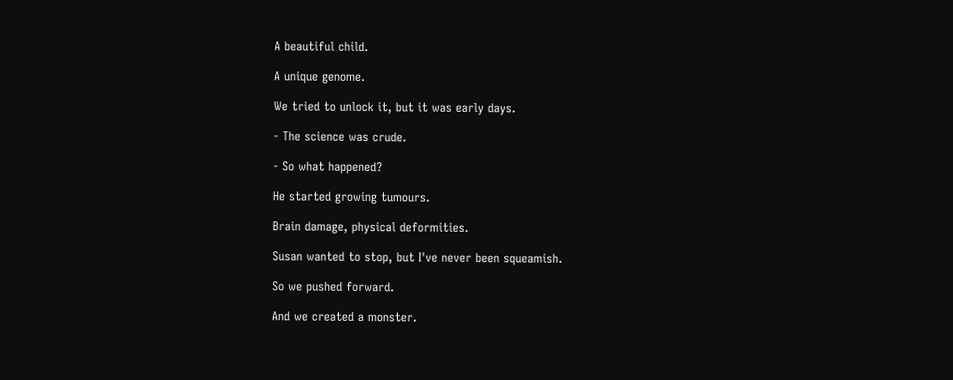A beautiful child.

A unique genome.

We tried to unlock it, but it was early days.

- The science was crude.

- So what happened?

He started growing tumours.

Brain damage, physical deformities.

Susan wanted to stop, but I've never been squeamish.

So we pushed forward.

And we created a monster.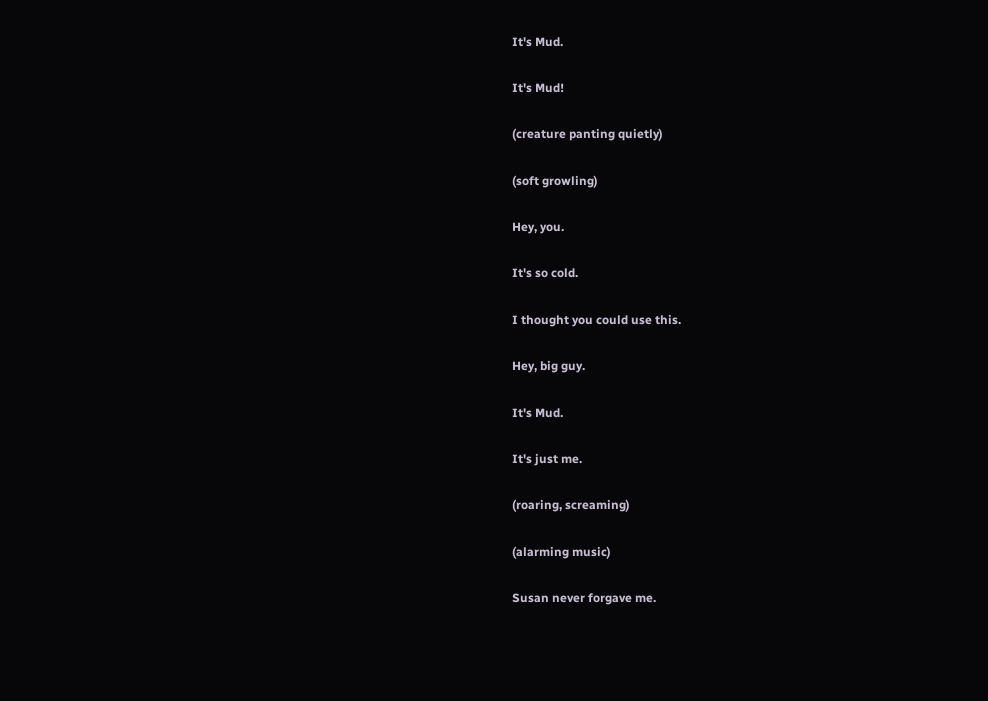It's Mud.

It's Mud!

(creature panting quietly)

(soft growling)

Hey, you.

It's so cold.

I thought you could use this.

Hey, big guy.

It's Mud.

It's just me.

(roaring, screaming)

(alarming music)

Susan never forgave me.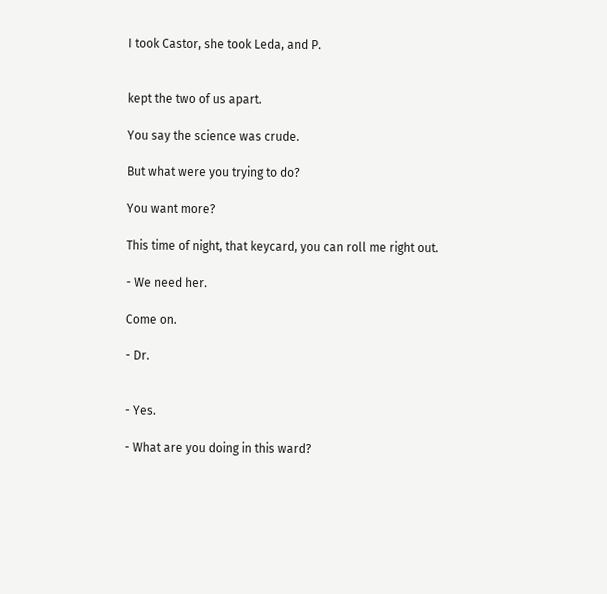I took Castor, she took Leda, and P.


kept the two of us apart.

You say the science was crude.

But what were you trying to do?

You want more?

This time of night, that keycard, you can roll me right out.

- We need her.

Come on.

- Dr.


- Yes.

- What are you doing in this ward?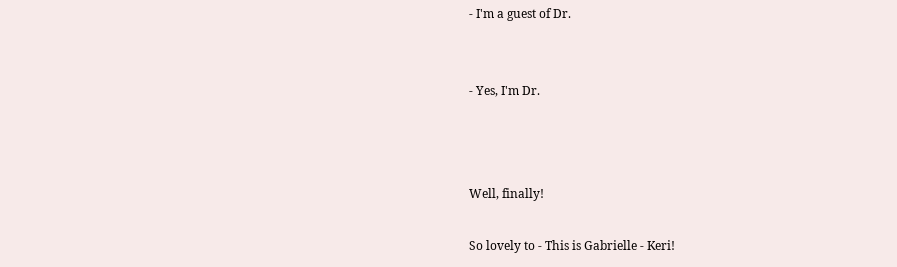- I'm a guest of Dr.


- Yes, I'm Dr.



Well, finally!

So lovely to - This is Gabrielle - Keri!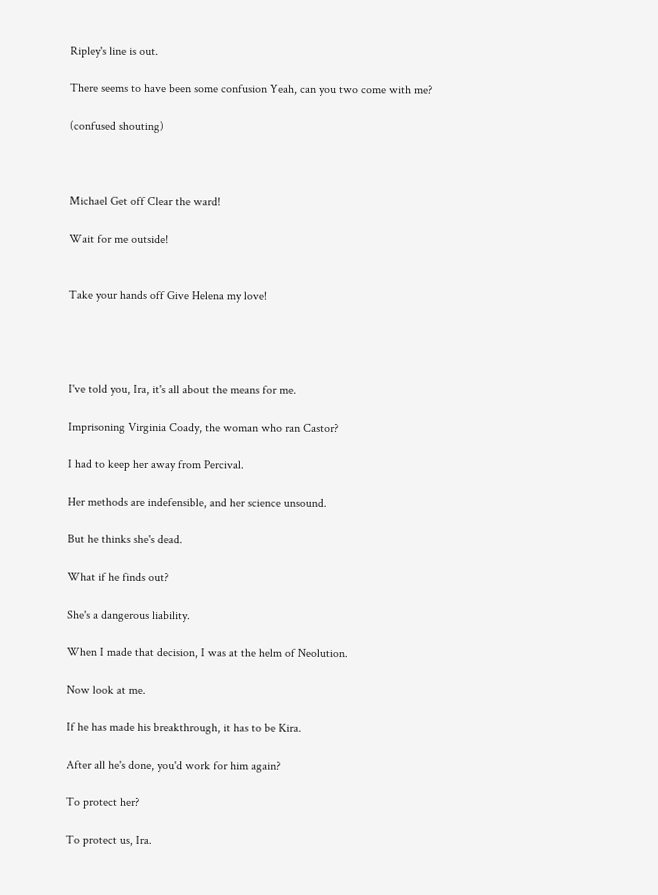Ripley's line is out.

There seems to have been some confusion Yeah, can you two come with me?

(confused shouting)



Michael Get off Clear the ward!

Wait for me outside!


Take your hands off Give Helena my love!




I've told you, Ira, it's all about the means for me.

Imprisoning Virginia Coady, the woman who ran Castor?

I had to keep her away from Percival.

Her methods are indefensible, and her science unsound.

But he thinks she's dead.

What if he finds out?

She's a dangerous liability.

When I made that decision, I was at the helm of Neolution.

Now look at me.

If he has made his breakthrough, it has to be Kira.

After all he's done, you'd work for him again?

To protect her?

To protect us, Ira.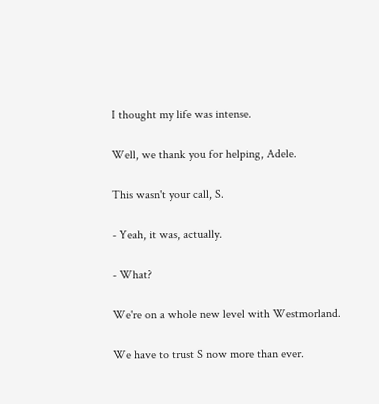I thought my life was intense.

Well, we thank you for helping, Adele.

This wasn't your call, S.

- Yeah, it was, actually.

- What?

We're on a whole new level with Westmorland.

We have to trust S now more than ever.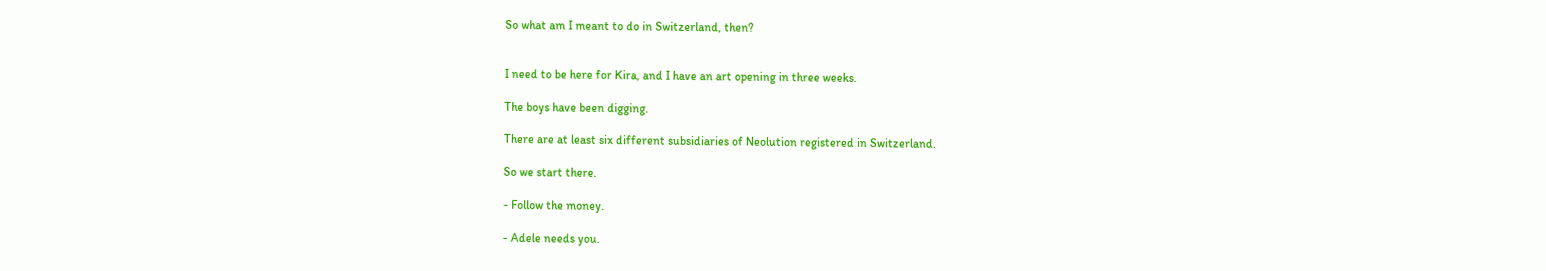So what am I meant to do in Switzerland, then?


I need to be here for Kira, and I have an art opening in three weeks.

The boys have been digging.

There are at least six different subsidiaries of Neolution registered in Switzerland.

So we start there.

- Follow the money.

- Adele needs you.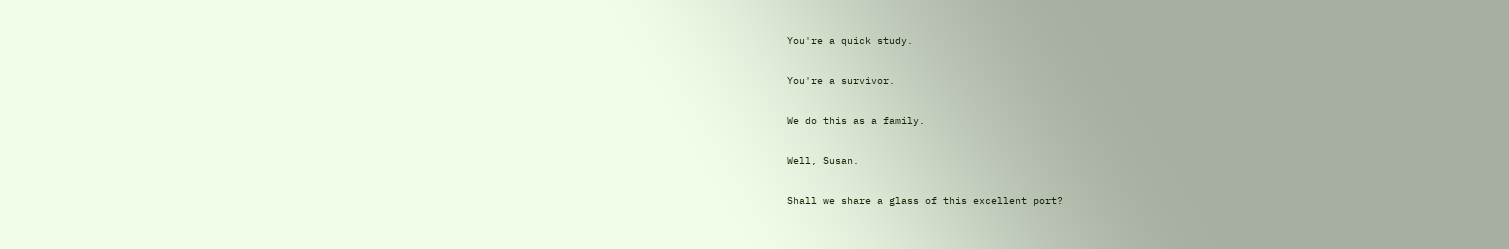You're a quick study.

You're a survivor.

We do this as a family.

Well, Susan.

Shall we share a glass of this excellent port?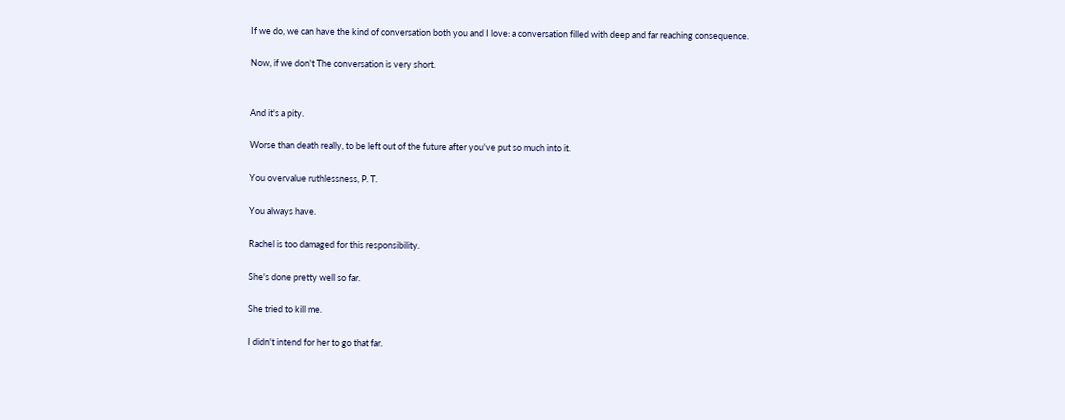If we do, we can have the kind of conversation both you and I love: a conversation filled with deep and far reaching consequence.

Now, if we don't The conversation is very short.


And it's a pity.

Worse than death really, to be left out of the future after you've put so much into it.

You overvalue ruthlessness, P. T.

You always have.

Rachel is too damaged for this responsibility.

She's done pretty well so far.

She tried to kill me.

I didn't intend for her to go that far.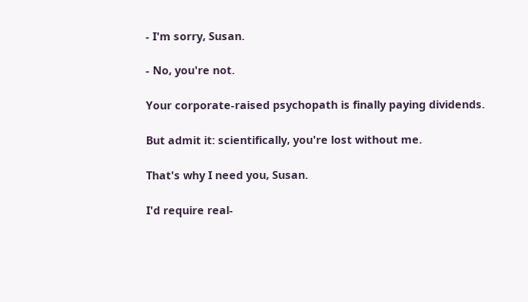- I'm sorry, Susan.

- No, you're not.

Your corporate-raised psychopath is finally paying dividends.

But admit it: scientifically, you're lost without me.

That's why I need you, Susan.

I'd require real-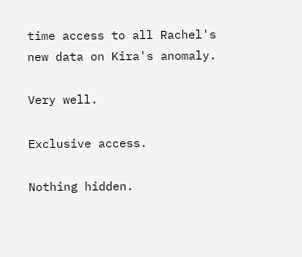time access to all Rachel's new data on Kira's anomaly.

Very well.

Exclusive access.

Nothing hidden.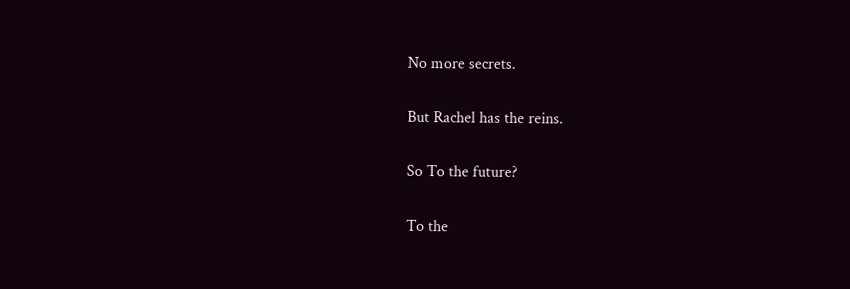No more secrets.

But Rachel has the reins.

So To the future?

To the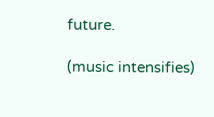future.

(music intensifies)